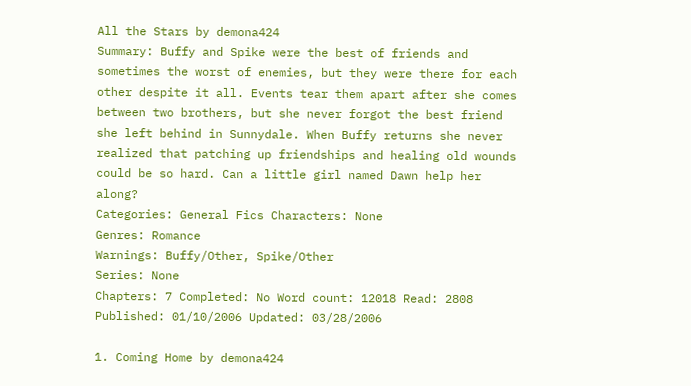All the Stars by demona424
Summary: Buffy and Spike were the best of friends and sometimes the worst of enemies, but they were there for each other despite it all. Events tear them apart after she comes between two brothers, but she never forgot the best friend she left behind in Sunnydale. When Buffy returns she never realized that patching up friendships and healing old wounds could be so hard. Can a little girl named Dawn help her along?
Categories: General Fics Characters: None
Genres: Romance
Warnings: Buffy/Other, Spike/Other
Series: None
Chapters: 7 Completed: No Word count: 12018 Read: 2808 Published: 01/10/2006 Updated: 03/28/2006

1. Coming Home by demona424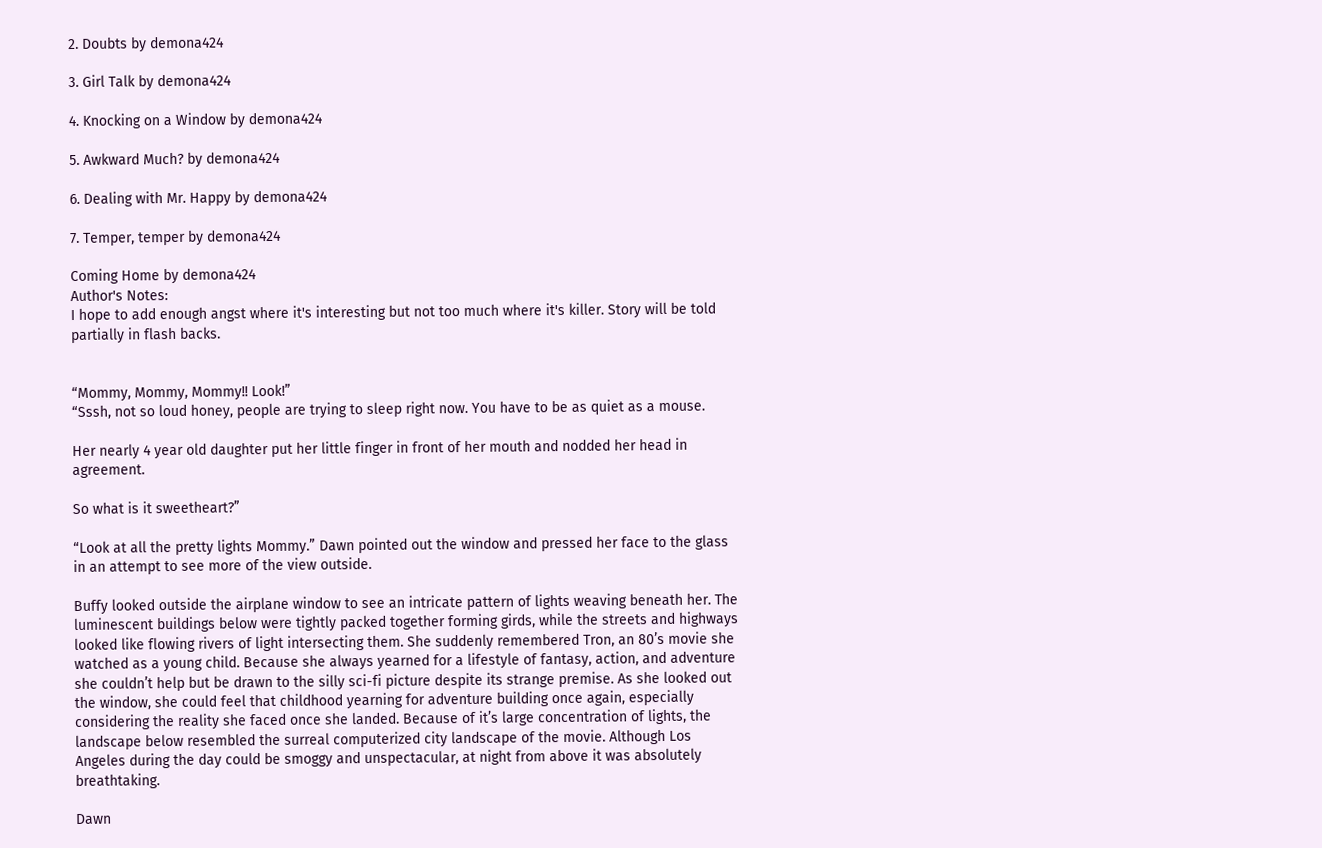2. Doubts by demona424

3. Girl Talk by demona424

4. Knocking on a Window by demona424

5. Awkward Much? by demona424

6. Dealing with Mr. Happy by demona424

7. Temper, temper by demona424

Coming Home by demona424
Author's Notes:
I hope to add enough angst where it's interesting but not too much where it's killer. Story will be told partially in flash backs.


“Mommy, Mommy, Mommy!! Look!”
“Sssh, not so loud honey, people are trying to sleep right now. You have to be as quiet as a mouse.

Her nearly 4 year old daughter put her little finger in front of her mouth and nodded her head in agreement.

So what is it sweetheart?”

“Look at all the pretty lights Mommy.” Dawn pointed out the window and pressed her face to the glass in an attempt to see more of the view outside.

Buffy looked outside the airplane window to see an intricate pattern of lights weaving beneath her. The luminescent buildings below were tightly packed together forming girds, while the streets and highways looked like flowing rivers of light intersecting them. She suddenly remembered Tron, an 80’s movie she watched as a young child. Because she always yearned for a lifestyle of fantasy, action, and adventure she couldn’t help but be drawn to the silly sci-fi picture despite its strange premise. As she looked out the window, she could feel that childhood yearning for adventure building once again, especially considering the reality she faced once she landed. Because of it’s large concentration of lights, the landscape below resembled the surreal computerized city landscape of the movie. Although Los Angeles during the day could be smoggy and unspectacular, at night from above it was absolutely breathtaking.

Dawn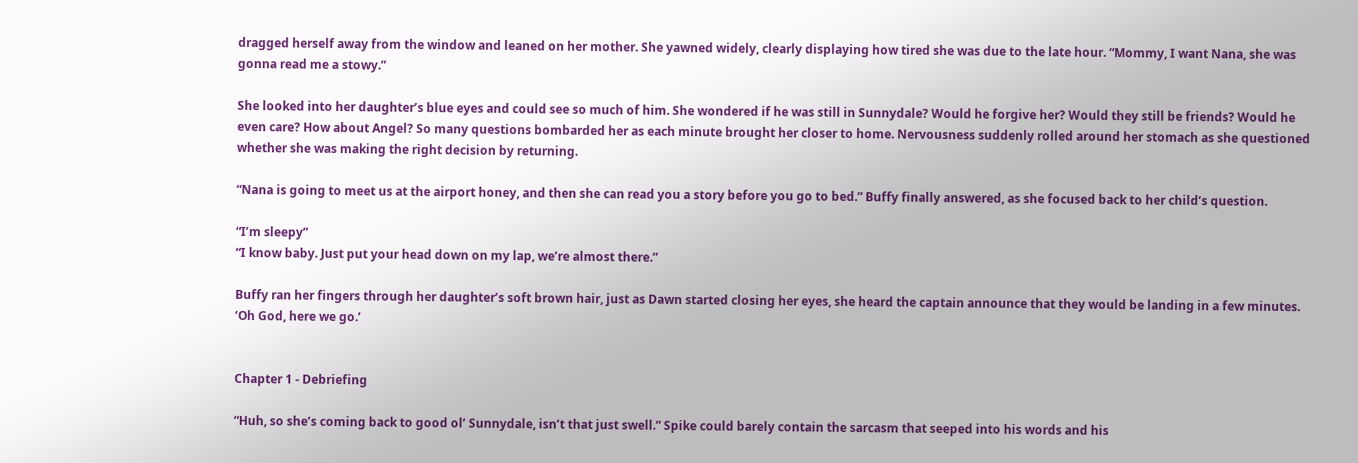dragged herself away from the window and leaned on her mother. She yawned widely, clearly displaying how tired she was due to the late hour. “Mommy, I want Nana, she was gonna read me a stowy.”

She looked into her daughter’s blue eyes and could see so much of him. She wondered if he was still in Sunnydale? Would he forgive her? Would they still be friends? Would he even care? How about Angel? So many questions bombarded her as each minute brought her closer to home. Nervousness suddenly rolled around her stomach as she questioned whether she was making the right decision by returning.

“Nana is going to meet us at the airport honey, and then she can read you a story before you go to bed.” Buffy finally answered, as she focused back to her child’s question.

“I’m sleepy”
“I know baby. Just put your head down on my lap, we’re almost there.”

Buffy ran her fingers through her daughter’s soft brown hair, just as Dawn started closing her eyes, she heard the captain announce that they would be landing in a few minutes. ‘Oh God, here we go.’


Chapter 1 - Debriefing

“Huh, so she’s coming back to good ol’ Sunnydale, isn’t that just swell.” Spike could barely contain the sarcasm that seeped into his words and his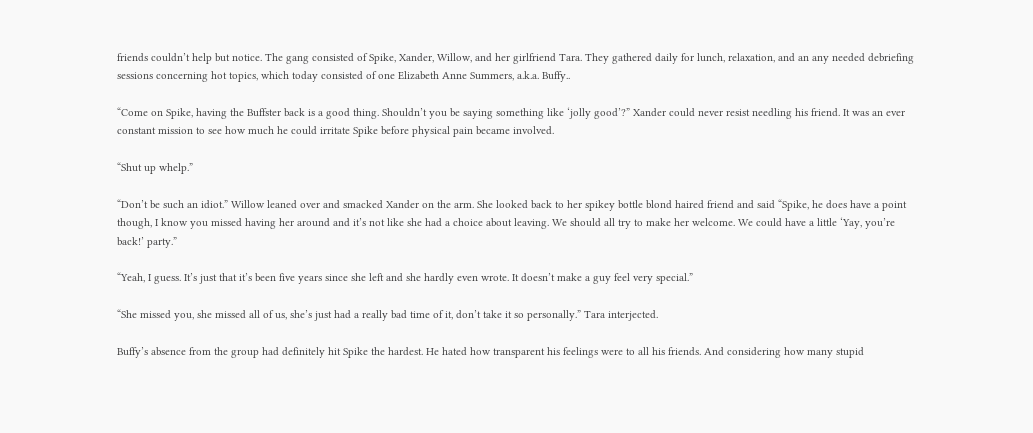friends couldn’t help but notice. The gang consisted of Spike, Xander, Willow, and her girlfriend Tara. They gathered daily for lunch, relaxation, and an any needed debriefing sessions concerning hot topics, which today consisted of one Elizabeth Anne Summers, a.k.a. Buffy..

“Come on Spike, having the Buffster back is a good thing. Shouldn’t you be saying something like ‘jolly good’?” Xander could never resist needling his friend. It was an ever constant mission to see how much he could irritate Spike before physical pain became involved.

“Shut up whelp.”

“Don’t be such an idiot.” Willow leaned over and smacked Xander on the arm. She looked back to her spikey bottle blond haired friend and said “Spike, he does have a point though, I know you missed having her around and it’s not like she had a choice about leaving. We should all try to make her welcome. We could have a little ‘Yay, you’re back!’ party.”

“Yeah, I guess. It’s just that it’s been five years since she left and she hardly even wrote. It doesn’t make a guy feel very special.”

“She missed you, she missed all of us, she’s just had a really bad time of it, don’t take it so personally.” Tara interjected.

Buffy’s absence from the group had definitely hit Spike the hardest. He hated how transparent his feelings were to all his friends. And considering how many stupid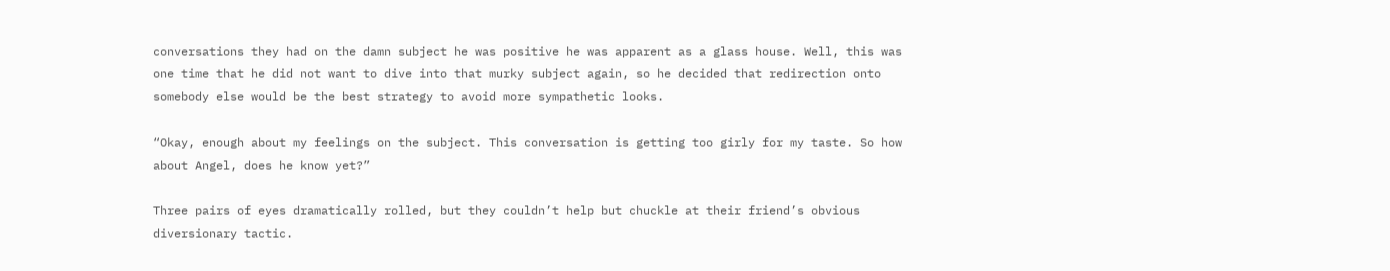conversations they had on the damn subject he was positive he was apparent as a glass house. Well, this was one time that he did not want to dive into that murky subject again, so he decided that redirection onto somebody else would be the best strategy to avoid more sympathetic looks.

“Okay, enough about my feelings on the subject. This conversation is getting too girly for my taste. So how about Angel, does he know yet?”

Three pairs of eyes dramatically rolled, but they couldn’t help but chuckle at their friend’s obvious diversionary tactic.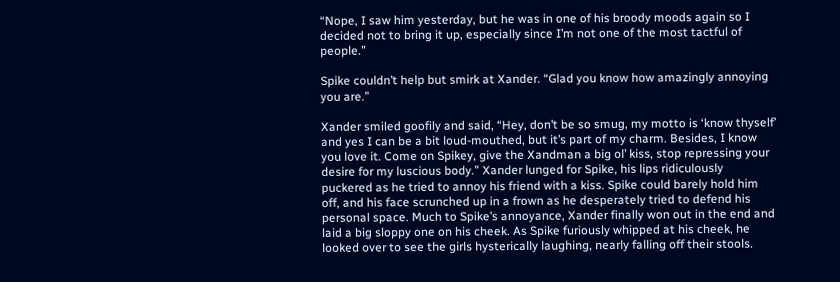“Nope, I saw him yesterday, but he was in one of his broody moods again so I decided not to bring it up, especially since I’m not one of the most tactful of people.”

Spike couldn’t help but smirk at Xander. “Glad you know how amazingly annoying you are.”

Xander smiled goofily and said, “Hey, don’t be so smug, my motto is ‘know thyself’ and yes I can be a bit loud-mouthed, but it’s part of my charm. Besides, I know you love it. Come on Spikey, give the Xandman a big ol’ kiss, stop repressing your desire for my luscious body.” Xander lunged for Spike, his lips ridiculously puckered as he tried to annoy his friend with a kiss. Spike could barely hold him off, and his face scrunched up in a frown as he desperately tried to defend his personal space. Much to Spike’s annoyance, Xander finally won out in the end and laid a big sloppy one on his cheek. As Spike furiously whipped at his cheek, he looked over to see the girls hysterically laughing, nearly falling off their stools.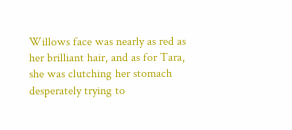Willows face was nearly as red as her brilliant hair, and as for Tara, she was clutching her stomach desperately trying to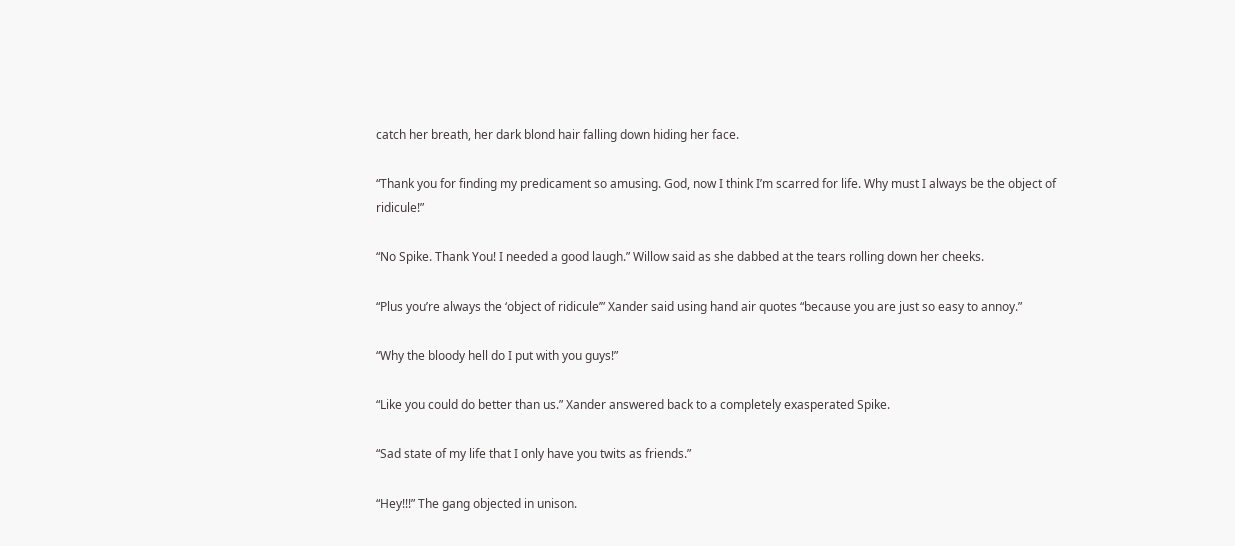catch her breath, her dark blond hair falling down hiding her face.

“Thank you for finding my predicament so amusing. God, now I think I’m scarred for life. Why must I always be the object of ridicule!”

“No Spike. Thank You! I needed a good laugh.” Willow said as she dabbed at the tears rolling down her cheeks.

“Plus you’re always the ‘object of ridicule’” Xander said using hand air quotes “because you are just so easy to annoy.”

“Why the bloody hell do I put with you guys!”

“Like you could do better than us.” Xander answered back to a completely exasperated Spike.

“Sad state of my life that I only have you twits as friends.”

“Hey!!!” The gang objected in unison.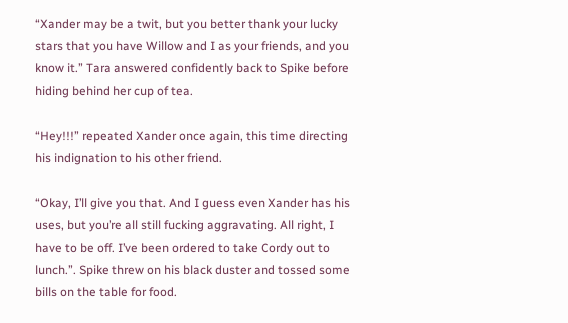“Xander may be a twit, but you better thank your lucky stars that you have Willow and I as your friends, and you know it.” Tara answered confidently back to Spike before hiding behind her cup of tea.

“Hey!!!” repeated Xander once again, this time directing his indignation to his other friend.

“Okay, I’ll give you that. And I guess even Xander has his uses, but you’re all still fucking aggravating. All right, I have to be off. I’ve been ordered to take Cordy out to lunch.”. Spike threw on his black duster and tossed some bills on the table for food.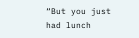“But you just had lunch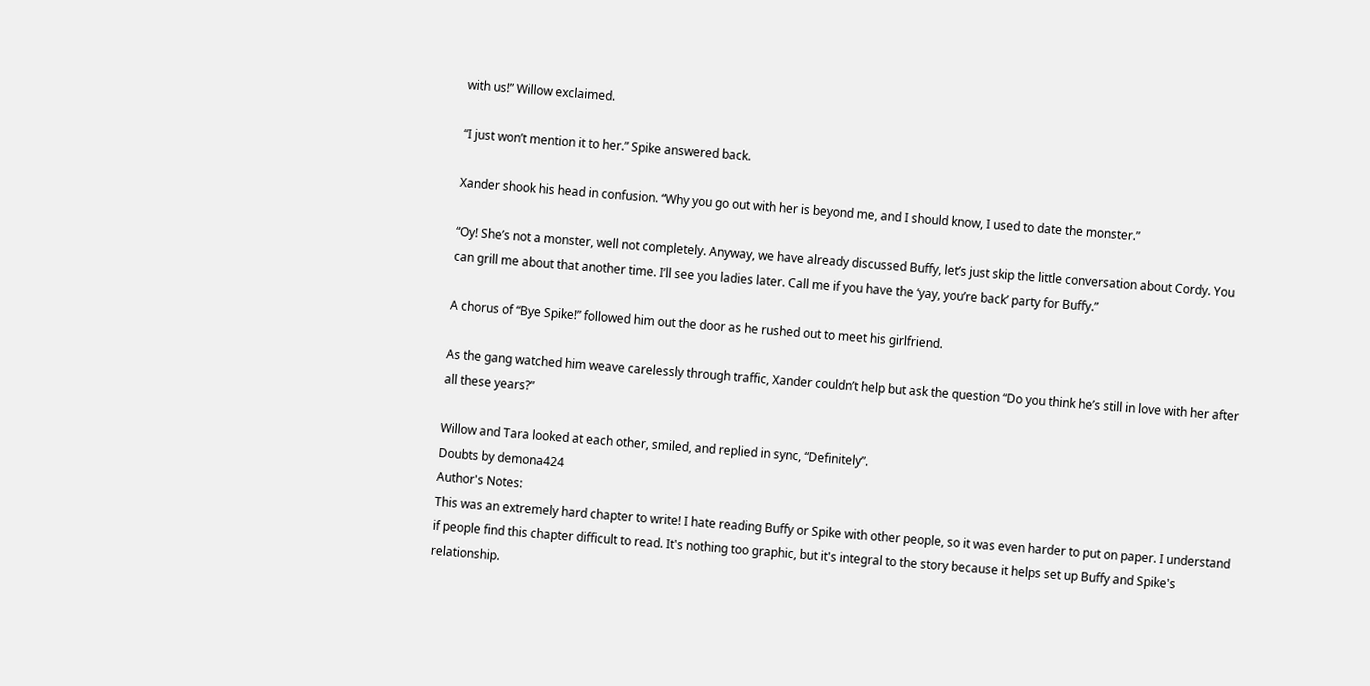with us!” Willow exclaimed.

“I just won’t mention it to her.” Spike answered back.

Xander shook his head in confusion. “Why you go out with her is beyond me, and I should know, I used to date the monster.”

“Oy! She’s not a monster, well not completely. Anyway, we have already discussed Buffy, let’s just skip the little conversation about Cordy. You can grill me about that another time. I’ll see you ladies later. Call me if you have the ‘yay, you’re back’ party for Buffy.”

A chorus of “Bye Spike!” followed him out the door as he rushed out to meet his girlfriend.

As the gang watched him weave carelessly through traffic, Xander couldn’t help but ask the question “Do you think he’s still in love with her after all these years?”

Willow and Tara looked at each other, smiled, and replied in sync, “Definitely”.
Doubts by demona424
Author's Notes:
This was an extremely hard chapter to write! I hate reading Buffy or Spike with other people, so it was even harder to put on paper. I understand if people find this chapter difficult to read. It's nothing too graphic, but it's integral to the story because it helps set up Buffy and Spike's relationship.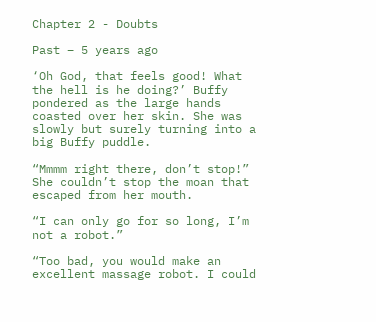Chapter 2 - Doubts

Past – 5 years ago

‘Oh God, that feels good! What the hell is he doing?’ Buffy pondered as the large hands coasted over her skin. She was slowly but surely turning into a big Buffy puddle.

“Mmmm right there, don’t stop!” She couldn’t stop the moan that escaped from her mouth.

“I can only go for so long, I’m not a robot.”

“Too bad, you would make an excellent massage robot. I could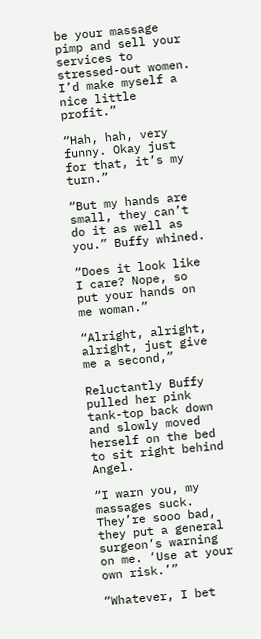be your massage pimp and sell your services to stressed-out women. I’d make myself a nice little profit.”

“Hah, hah, very funny. Okay just for that, it’s my turn.”

“But my hands are small, they can’t do it as well as you.” Buffy whined.

“Does it look like I care? Nope, so put your hands on me woman.”

“Alright, alright, alright, just give me a second,”

Reluctantly Buffy pulled her pink tank-top back down and slowly moved herself on the bed to sit right behind Angel.

“I warn you, my massages suck. They’re sooo bad, they put a general surgeon’s warning on me. ‘Use at your own risk.’”

“Whatever, I bet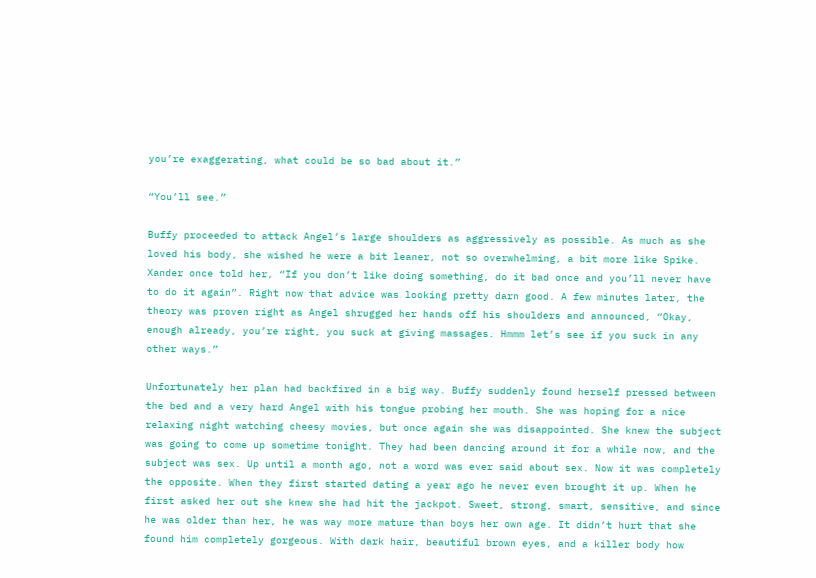you’re exaggerating, what could be so bad about it.”

“You’ll see.”

Buffy proceeded to attack Angel’s large shoulders as aggressively as possible. As much as she loved his body, she wished he were a bit leaner, not so overwhelming, a bit more like Spike. Xander once told her, “If you don’t like doing something, do it bad once and you’ll never have to do it again”. Right now that advice was looking pretty darn good. A few minutes later, the theory was proven right as Angel shrugged her hands off his shoulders and announced, “Okay, enough already, you’re right, you suck at giving massages. Hmmm let’s see if you suck in any other ways.”

Unfortunately her plan had backfired in a big way. Buffy suddenly found herself pressed between the bed and a very hard Angel with his tongue probing her mouth. She was hoping for a nice relaxing night watching cheesy movies, but once again she was disappointed. She knew the subject was going to come up sometime tonight. They had been dancing around it for a while now, and the subject was sex. Up until a month ago, not a word was ever said about sex. Now it was completely the opposite. When they first started dating a year ago he never even brought it up. When he first asked her out she knew she had hit the jackpot. Sweet, strong, smart, sensitive, and since he was older than her, he was way more mature than boys her own age. It didn’t hurt that she found him completely gorgeous. With dark hair, beautiful brown eyes, and a killer body how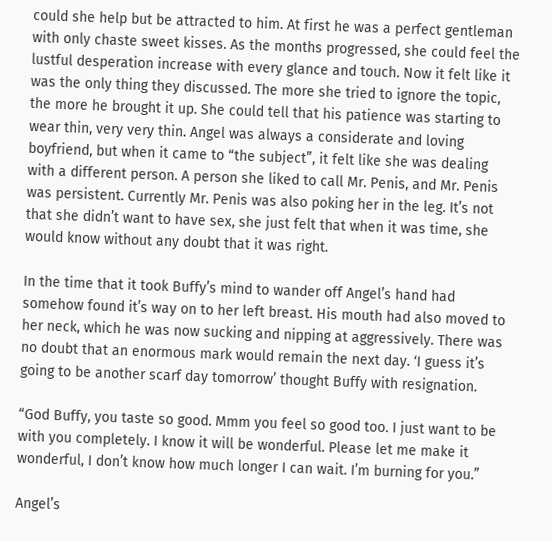could she help but be attracted to him. At first he was a perfect gentleman with only chaste sweet kisses. As the months progressed, she could feel the lustful desperation increase with every glance and touch. Now it felt like it was the only thing they discussed. The more she tried to ignore the topic, the more he brought it up. She could tell that his patience was starting to wear thin, very very thin. Angel was always a considerate and loving boyfriend, but when it came to “the subject”, it felt like she was dealing with a different person. A person she liked to call Mr. Penis, and Mr. Penis was persistent. Currently Mr. Penis was also poking her in the leg. It’s not that she didn’t want to have sex, she just felt that when it was time, she would know without any doubt that it was right.

In the time that it took Buffy’s mind to wander off Angel’s hand had somehow found it’s way on to her left breast. His mouth had also moved to her neck, which he was now sucking and nipping at aggressively. There was no doubt that an enormous mark would remain the next day. ‘I guess it’s going to be another scarf day tomorrow’ thought Buffy with resignation.

“God Buffy, you taste so good. Mmm you feel so good too. I just want to be with you completely. I know it will be wonderful. Please let me make it wonderful, I don’t know how much longer I can wait. I’m burning for you.”

Angel’s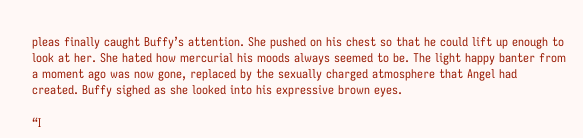pleas finally caught Buffy’s attention. She pushed on his chest so that he could lift up enough to look at her. She hated how mercurial his moods always seemed to be. The light happy banter from a moment ago was now gone, replaced by the sexually charged atmosphere that Angel had created. Buffy sighed as she looked into his expressive brown eyes.

“I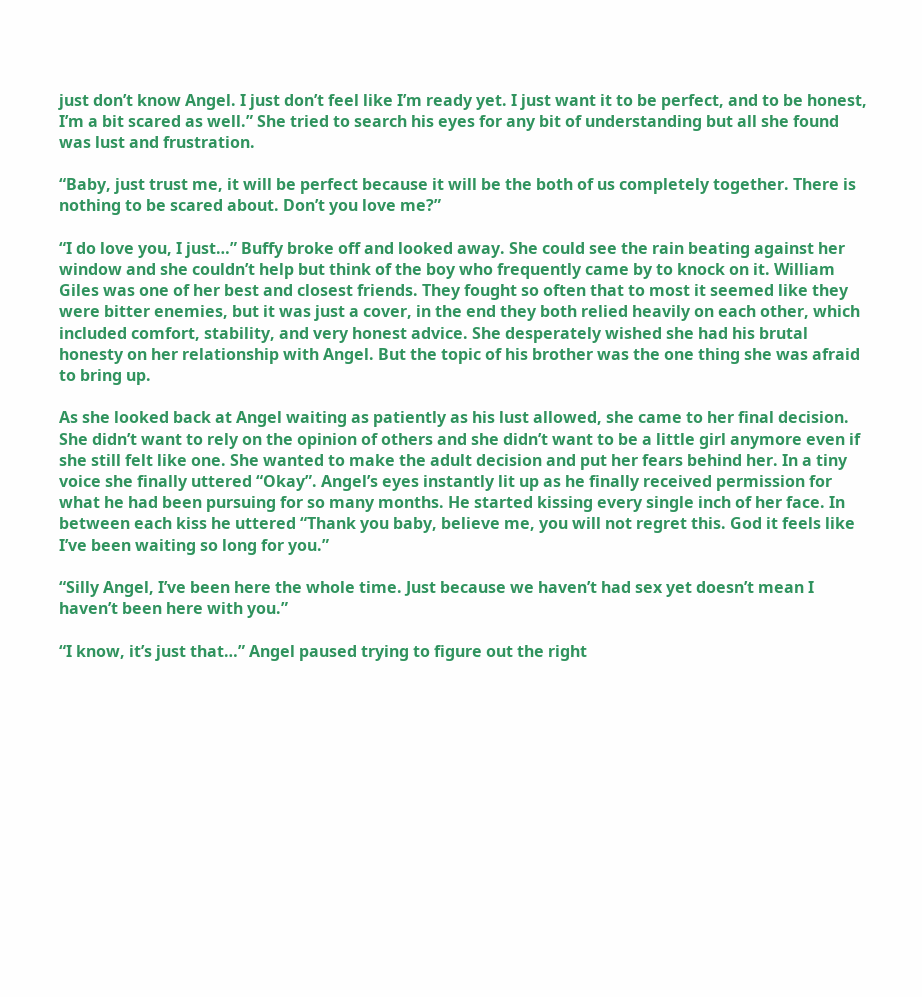just don’t know Angel. I just don’t feel like I’m ready yet. I just want it to be perfect, and to be honest, I’m a bit scared as well.” She tried to search his eyes for any bit of understanding but all she found was lust and frustration.

“Baby, just trust me, it will be perfect because it will be the both of us completely together. There is nothing to be scared about. Don’t you love me?”

“I do love you, I just…” Buffy broke off and looked away. She could see the rain beating against her window and she couldn’t help but think of the boy who frequently came by to knock on it. William Giles was one of her best and closest friends. They fought so often that to most it seemed like they were bitter enemies, but it was just a cover, in the end they both relied heavily on each other, which included comfort, stability, and very honest advice. She desperately wished she had his brutal honesty on her relationship with Angel. But the topic of his brother was the one thing she was afraid to bring up.

As she looked back at Angel waiting as patiently as his lust allowed, she came to her final decision. She didn’t want to rely on the opinion of others and she didn’t want to be a little girl anymore even if she still felt like one. She wanted to make the adult decision and put her fears behind her. In a tiny voice she finally uttered “Okay”. Angel’s eyes instantly lit up as he finally received permission for what he had been pursuing for so many months. He started kissing every single inch of her face. In between each kiss he uttered “Thank you baby, believe me, you will not regret this. God it feels like I’ve been waiting so long for you.”

“Silly Angel, I’ve been here the whole time. Just because we haven’t had sex yet doesn’t mean I haven’t been here with you.”

“I know, it’s just that…” Angel paused trying to figure out the right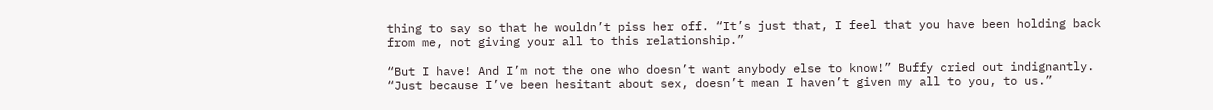thing to say so that he wouldn’t piss her off. “It’s just that, I feel that you have been holding back from me, not giving your all to this relationship.”

“But I have! And I’m not the one who doesn’t want anybody else to know!” Buffy cried out indignantly. “Just because I’ve been hesitant about sex, doesn’t mean I haven’t given my all to you, to us.”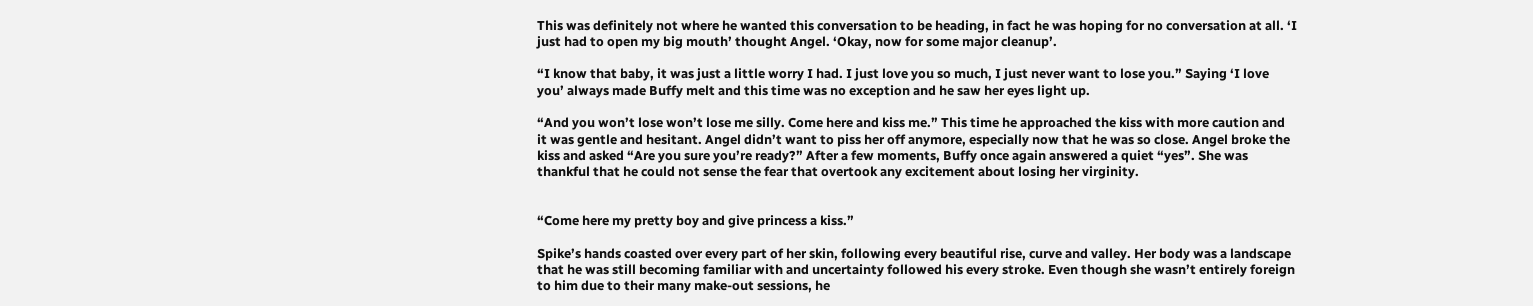This was definitely not where he wanted this conversation to be heading, in fact he was hoping for no conversation at all. ‘I just had to open my big mouth’ thought Angel. ‘Okay, now for some major cleanup’.

“I know that baby, it was just a little worry I had. I just love you so much, I just never want to lose you.” Saying ‘I love you’ always made Buffy melt and this time was no exception and he saw her eyes light up.

“And you won’t lose won’t lose me silly. Come here and kiss me.” This time he approached the kiss with more caution and it was gentle and hesitant. Angel didn’t want to piss her off anymore, especially now that he was so close. Angel broke the kiss and asked “Are you sure you’re ready?” After a few moments, Buffy once again answered a quiet “yes”. She was thankful that he could not sense the fear that overtook any excitement about losing her virginity.


“Come here my pretty boy and give princess a kiss.”

Spike’s hands coasted over every part of her skin, following every beautiful rise, curve and valley. Her body was a landscape that he was still becoming familiar with and uncertainty followed his every stroke. Even though she wasn’t entirely foreign to him due to their many make-out sessions, he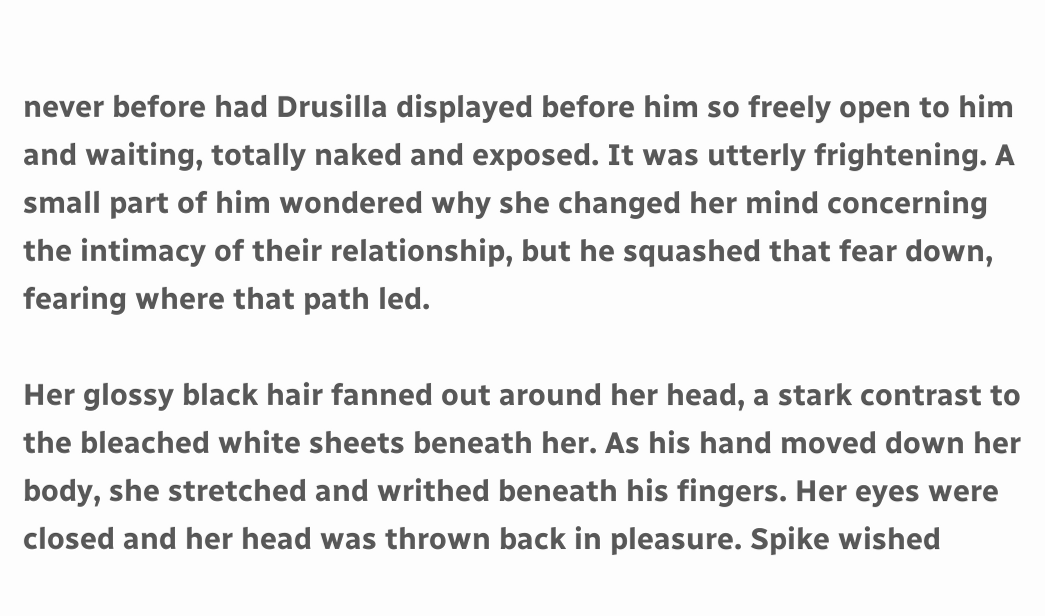never before had Drusilla displayed before him so freely open to him and waiting, totally naked and exposed. It was utterly frightening. A small part of him wondered why she changed her mind concerning the intimacy of their relationship, but he squashed that fear down, fearing where that path led.

Her glossy black hair fanned out around her head, a stark contrast to the bleached white sheets beneath her. As his hand moved down her body, she stretched and writhed beneath his fingers. Her eyes were closed and her head was thrown back in pleasure. Spike wished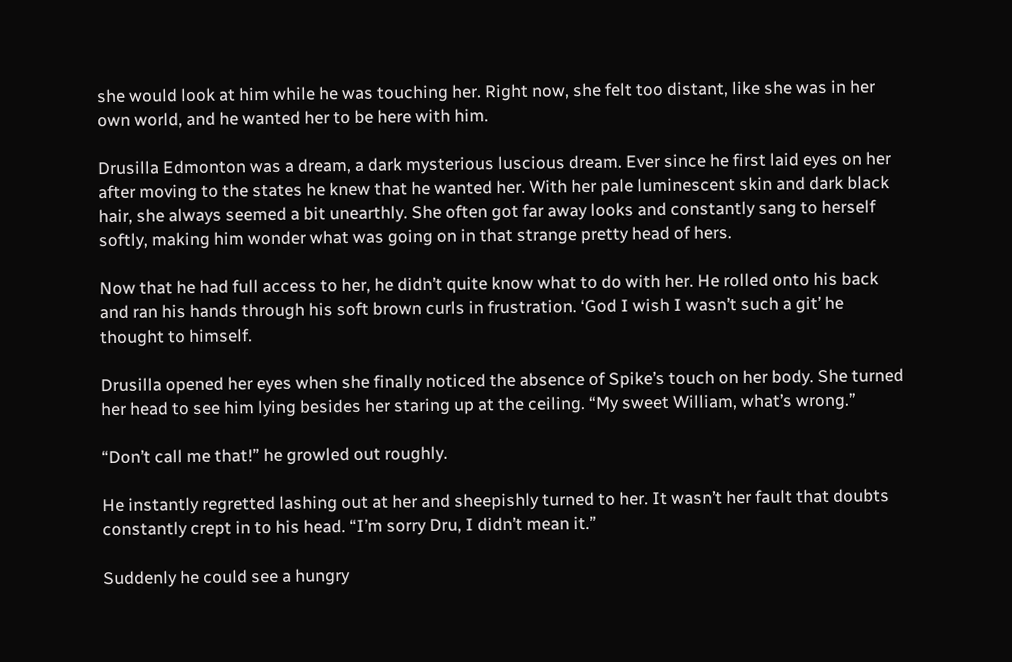she would look at him while he was touching her. Right now, she felt too distant, like she was in her own world, and he wanted her to be here with him.

Drusilla Edmonton was a dream, a dark mysterious luscious dream. Ever since he first laid eyes on her after moving to the states he knew that he wanted her. With her pale luminescent skin and dark black hair, she always seemed a bit unearthly. She often got far away looks and constantly sang to herself softly, making him wonder what was going on in that strange pretty head of hers.

Now that he had full access to her, he didn’t quite know what to do with her. He rolled onto his back and ran his hands through his soft brown curls in frustration. ‘God I wish I wasn’t such a git’ he thought to himself.

Drusilla opened her eyes when she finally noticed the absence of Spike’s touch on her body. She turned her head to see him lying besides her staring up at the ceiling. “My sweet William, what’s wrong.”

“Don’t call me that!” he growled out roughly.

He instantly regretted lashing out at her and sheepishly turned to her. It wasn’t her fault that doubts constantly crept in to his head. “I’m sorry Dru, I didn’t mean it.”

Suddenly he could see a hungry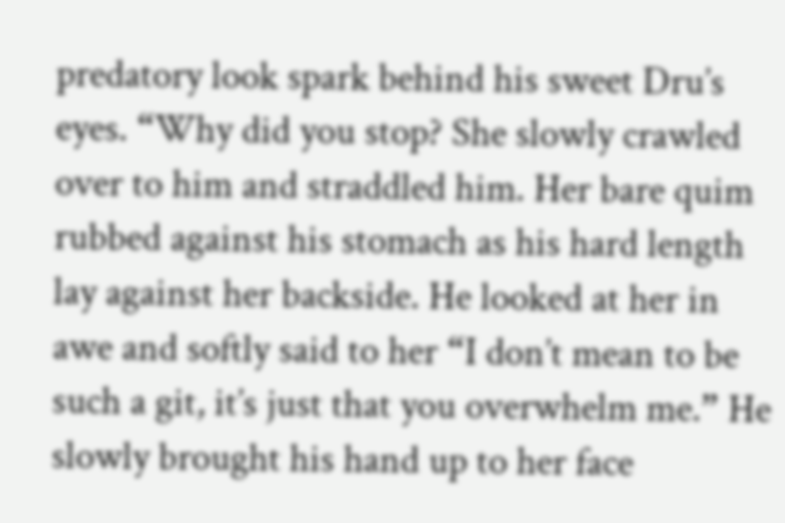predatory look spark behind his sweet Dru’s eyes. “Why did you stop? She slowly crawled over to him and straddled him. Her bare quim rubbed against his stomach as his hard length lay against her backside. He looked at her in awe and softly said to her “I don’t mean to be such a git, it’s just that you overwhelm me.” He slowly brought his hand up to her face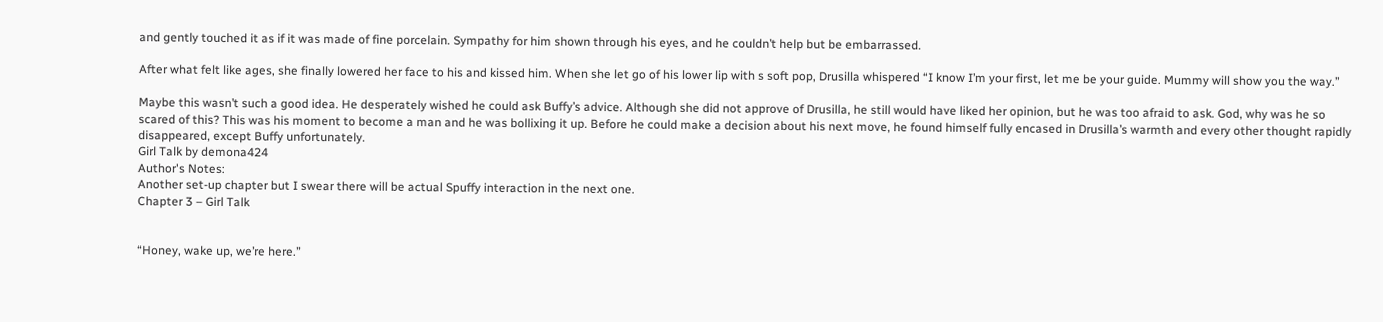and gently touched it as if it was made of fine porcelain. Sympathy for him shown through his eyes, and he couldn’t help but be embarrassed.

After what felt like ages, she finally lowered her face to his and kissed him. When she let go of his lower lip with s soft pop, Drusilla whispered “I know I’m your first, let me be your guide. Mummy will show you the way.”

Maybe this wasn’t such a good idea. He desperately wished he could ask Buffy’s advice. Although she did not approve of Drusilla, he still would have liked her opinion, but he was too afraid to ask. God, why was he so scared of this? This was his moment to become a man and he was bollixing it up. Before he could make a decision about his next move, he found himself fully encased in Drusilla’s warmth and every other thought rapidly disappeared, except Buffy unfortunately.
Girl Talk by demona424
Author's Notes:
Another set-up chapter but I swear there will be actual Spuffy interaction in the next one.
Chapter 3 – Girl Talk


“Honey, wake up, we’re here.”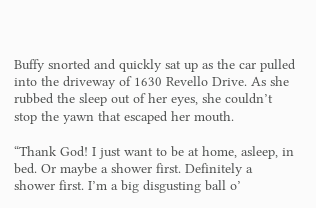Buffy snorted and quickly sat up as the car pulled into the driveway of 1630 Revello Drive. As she rubbed the sleep out of her eyes, she couldn’t stop the yawn that escaped her mouth.

“Thank God! I just want to be at home, asleep, in bed. Or maybe a shower first. Definitely a shower first. I’m a big disgusting ball o’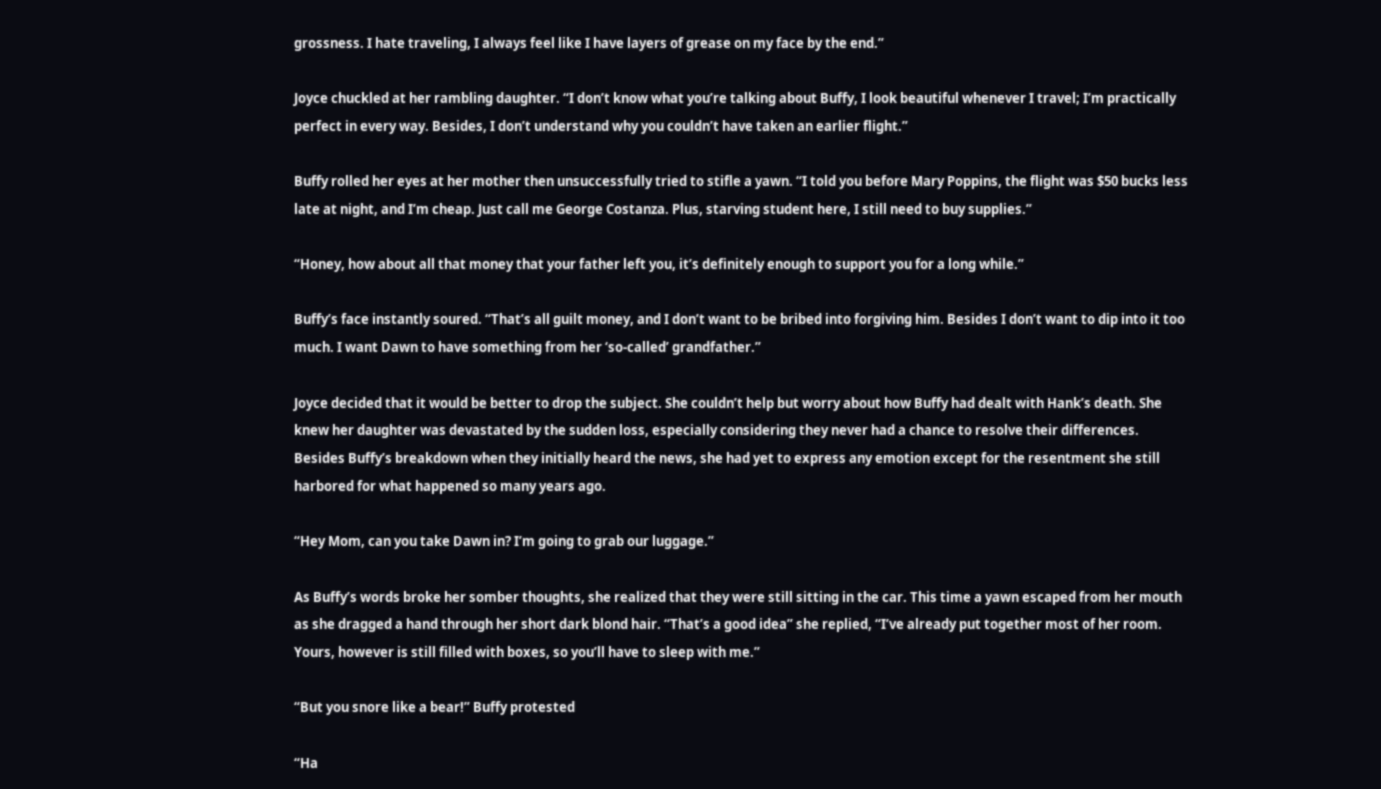grossness. I hate traveling, I always feel like I have layers of grease on my face by the end.”

Joyce chuckled at her rambling daughter. “I don’t know what you’re talking about Buffy, I look beautiful whenever I travel; I’m practically perfect in every way. Besides, I don’t understand why you couldn’t have taken an earlier flight.”

Buffy rolled her eyes at her mother then unsuccessfully tried to stifle a yawn. “I told you before Mary Poppins, the flight was $50 bucks less late at night, and I’m cheap. Just call me George Costanza. Plus, starving student here, I still need to buy supplies.”

“Honey, how about all that money that your father left you, it’s definitely enough to support you for a long while.”

Buffy’s face instantly soured. “That’s all guilt money, and I don’t want to be bribed into forgiving him. Besides I don’t want to dip into it too much. I want Dawn to have something from her ‘so-called’ grandfather.”

Joyce decided that it would be better to drop the subject. She couldn’t help but worry about how Buffy had dealt with Hank’s death. She knew her daughter was devastated by the sudden loss, especially considering they never had a chance to resolve their differences. Besides Buffy’s breakdown when they initially heard the news, she had yet to express any emotion except for the resentment she still harbored for what happened so many years ago.

“Hey Mom, can you take Dawn in? I’m going to grab our luggage.”

As Buffy’s words broke her somber thoughts, she realized that they were still sitting in the car. This time a yawn escaped from her mouth as she dragged a hand through her short dark blond hair. “That’s a good idea” she replied, “I’ve already put together most of her room. Yours, however is still filled with boxes, so you’ll have to sleep with me.”

“But you snore like a bear!” Buffy protested

“Ha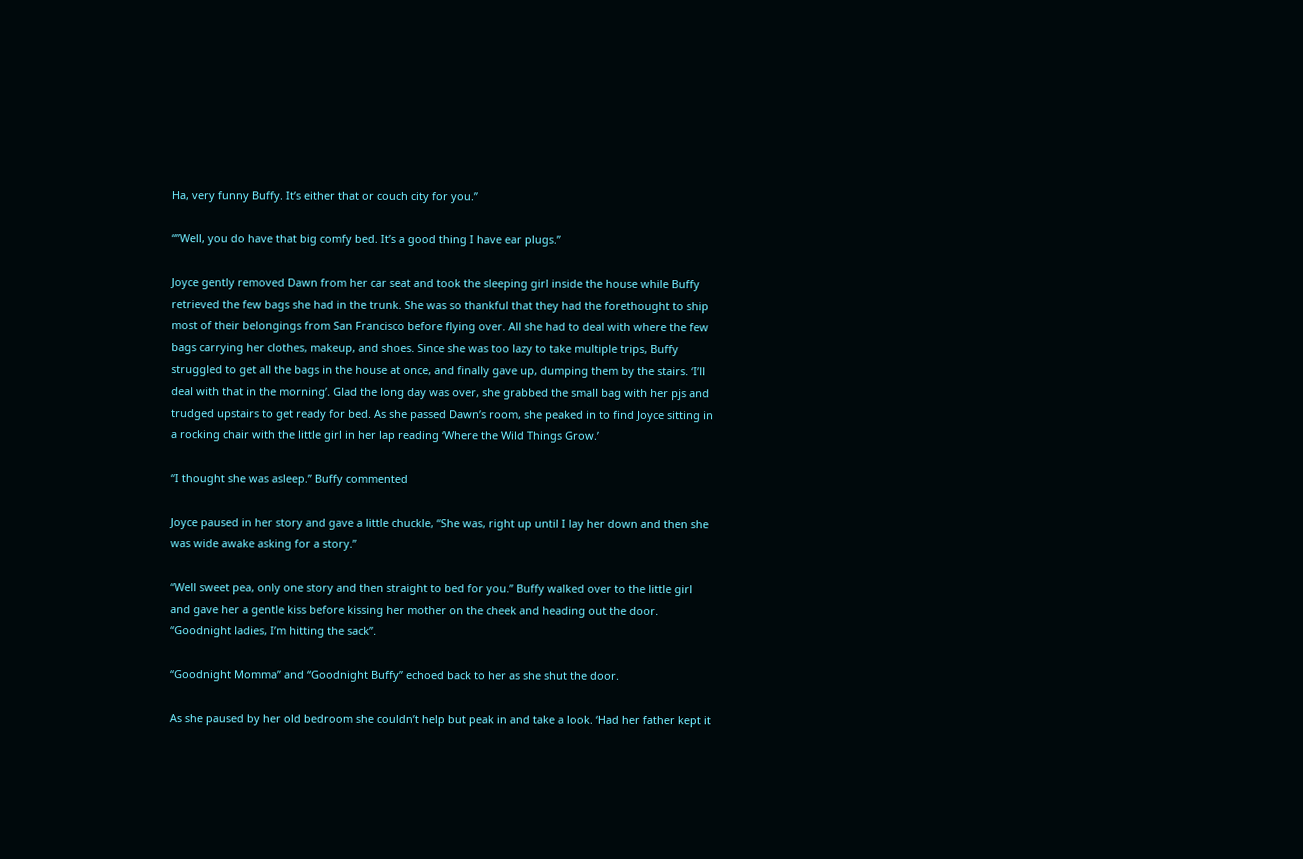Ha, very funny Buffy. It’s either that or couch city for you.”

“”Well, you do have that big comfy bed. It’s a good thing I have ear plugs.”

Joyce gently removed Dawn from her car seat and took the sleeping girl inside the house while Buffy retrieved the few bags she had in the trunk. She was so thankful that they had the forethought to ship most of their belongings from San Francisco before flying over. All she had to deal with where the few bags carrying her clothes, makeup, and shoes. Since she was too lazy to take multiple trips, Buffy struggled to get all the bags in the house at once, and finally gave up, dumping them by the stairs. ‘I’ll deal with that in the morning’. Glad the long day was over, she grabbed the small bag with her pjs and trudged upstairs to get ready for bed. As she passed Dawn’s room, she peaked in to find Joyce sitting in a rocking chair with the little girl in her lap reading ‘Where the Wild Things Grow.’

“I thought she was asleep.” Buffy commented

Joyce paused in her story and gave a little chuckle, “She was, right up until I lay her down and then she was wide awake asking for a story.”

“Well sweet pea, only one story and then straight to bed for you.” Buffy walked over to the little girl and gave her a gentle kiss before kissing her mother on the cheek and heading out the door. “Goodnight ladies, I’m hitting the sack”.

“Goodnight Momma” and “Goodnight Buffy” echoed back to her as she shut the door.

As she paused by her old bedroom she couldn’t help but peak in and take a look. ‘Had her father kept it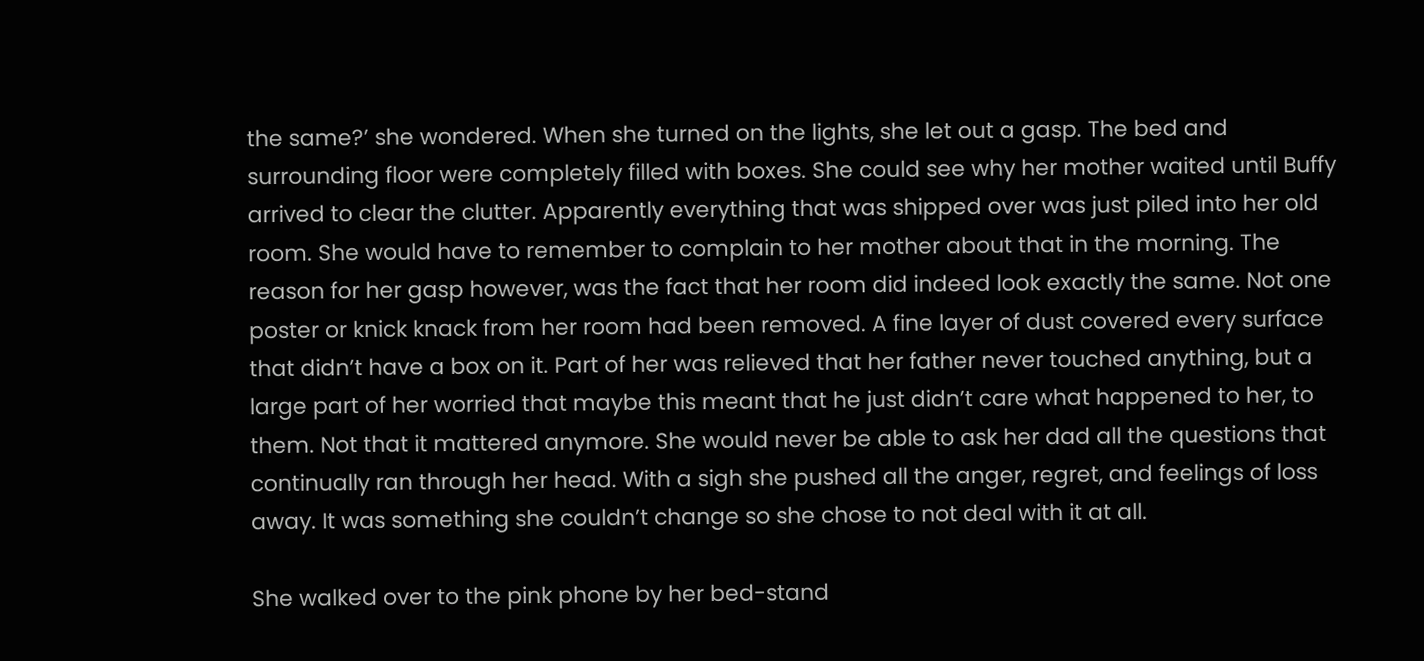the same?’ she wondered. When she turned on the lights, she let out a gasp. The bed and surrounding floor were completely filled with boxes. She could see why her mother waited until Buffy arrived to clear the clutter. Apparently everything that was shipped over was just piled into her old room. She would have to remember to complain to her mother about that in the morning. The reason for her gasp however, was the fact that her room did indeed look exactly the same. Not one poster or knick knack from her room had been removed. A fine layer of dust covered every surface that didn’t have a box on it. Part of her was relieved that her father never touched anything, but a large part of her worried that maybe this meant that he just didn’t care what happened to her, to them. Not that it mattered anymore. She would never be able to ask her dad all the questions that continually ran through her head. With a sigh she pushed all the anger, regret, and feelings of loss away. It was something she couldn’t change so she chose to not deal with it at all.

She walked over to the pink phone by her bed-stand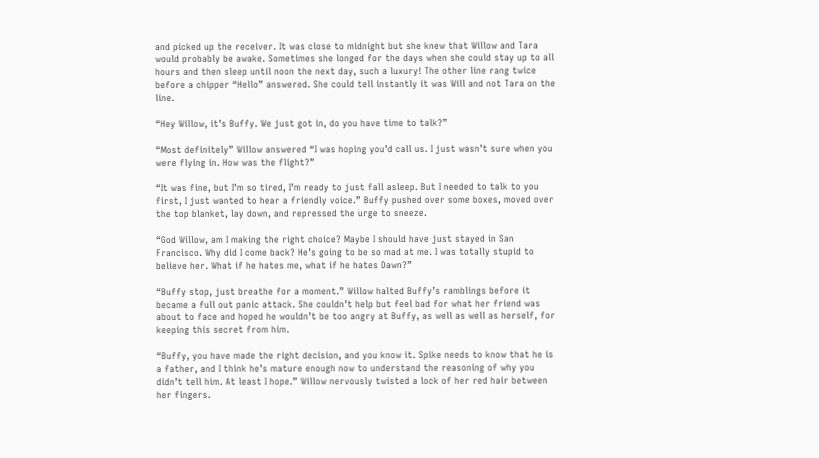and picked up the receiver. It was close to midnight but she knew that Willow and Tara would probably be awake. Sometimes she longed for the days when she could stay up to all hours and then sleep until noon the next day, such a luxury! The other line rang twice before a chipper “Hello” answered. She could tell instantly it was Will and not Tara on the line.

“Hey Willow, it’s Buffy. We just got in, do you have time to talk?”

“Most definitely” Willow answered “I was hoping you’d call us. I just wasn’t sure when you were flying in. How was the flight?”

“It was fine, but I’m so tired, I’m ready to just fall asleep. But I needed to talk to you first, I just wanted to hear a friendly voice.” Buffy pushed over some boxes, moved over the top blanket, lay down, and repressed the urge to sneeze.

“God Willow, am I making the right choice? Maybe I should have just stayed in San Francisco. Why did I come back? He’s going to be so mad at me. I was totally stupid to believe her. What if he hates me, what if he hates Dawn?”

“Buffy stop, just breathe for a moment.” Willow halted Buffy’s ramblings before it became a full out panic attack. She couldn’t help but feel bad for what her friend was about to face and hoped he wouldn’t be too angry at Buffy, as well as well as herself, for keeping this secret from him.

“Buffy, you have made the right decision, and you know it. Spike needs to know that he is a father, and I think he’s mature enough now to understand the reasoning of why you didn’t tell him. At least I hope.” Willow nervously twisted a lock of her red hair between her fingers.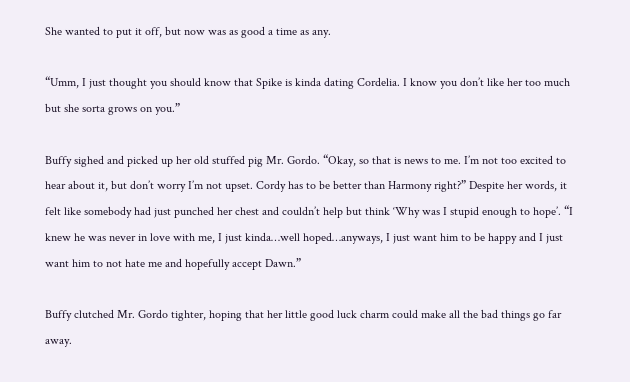She wanted to put it off, but now was as good a time as any.

“Umm, I just thought you should know that Spike is kinda dating Cordelia. I know you don’t like her too much but she sorta grows on you.”

Buffy sighed and picked up her old stuffed pig Mr. Gordo. “Okay, so that is news to me. I’m not too excited to hear about it, but don’t worry I’m not upset. Cordy has to be better than Harmony right?” Despite her words, it felt like somebody had just punched her chest and couldn’t help but think ‘Why was I stupid enough to hope’. “I knew he was never in love with me, I just kinda…well hoped…anyways, I just want him to be happy and I just want him to not hate me and hopefully accept Dawn.”

Buffy clutched Mr. Gordo tighter, hoping that her little good luck charm could make all the bad things go far away.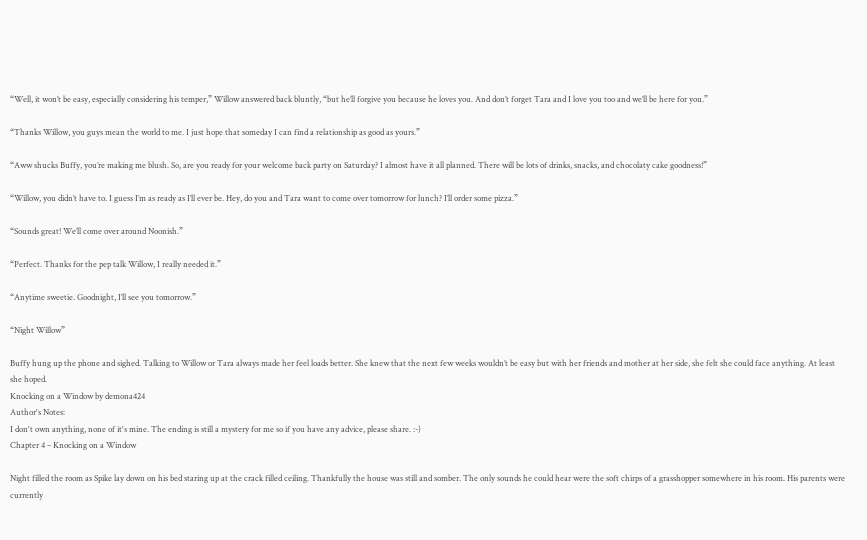“Well, it won’t be easy, especially considering his temper,” Willow answered back bluntly, “but he’ll forgive you because he loves you. And don’t forget Tara and I love you too and we’ll be here for you.”

“Thanks Willow, you guys mean the world to me. I just hope that someday I can find a relationship as good as yours.”

“Aww shucks Buffy, you’re making me blush. So, are you ready for your welcome back party on Saturday? I almost have it all planned. There will be lots of drinks, snacks, and chocolaty cake goodness!”

“Willow, you didn’t have to. I guess I’m as ready as I’ll ever be. Hey, do you and Tara want to come over tomorrow for lunch? I’ll order some pizza.”

“Sounds great! We’ll come over around Noonish.”

“Perfect. Thanks for the pep talk Willow, I really needed it.”

“Anytime sweetie. Goodnight, I’ll see you tomorrow.”

“Night Willow”

Buffy hung up the phone and sighed. Talking to Willow or Tara always made her feel loads better. She knew that the next few weeks wouldn’t be easy but with her friends and mother at her side, she felt she could face anything. At least she hoped.
Knocking on a Window by demona424
Author's Notes:
I don't own anything, none of it's mine. The ending is still a mystery for me so if you have any advice, please share. :-)
Chapter 4 – Knocking on a Window

Night filled the room as Spike lay down on his bed staring up at the crack filled ceiling. Thankfully the house was still and somber. The only sounds he could hear were the soft chirps of a grasshopper somewhere in his room. His parents were currently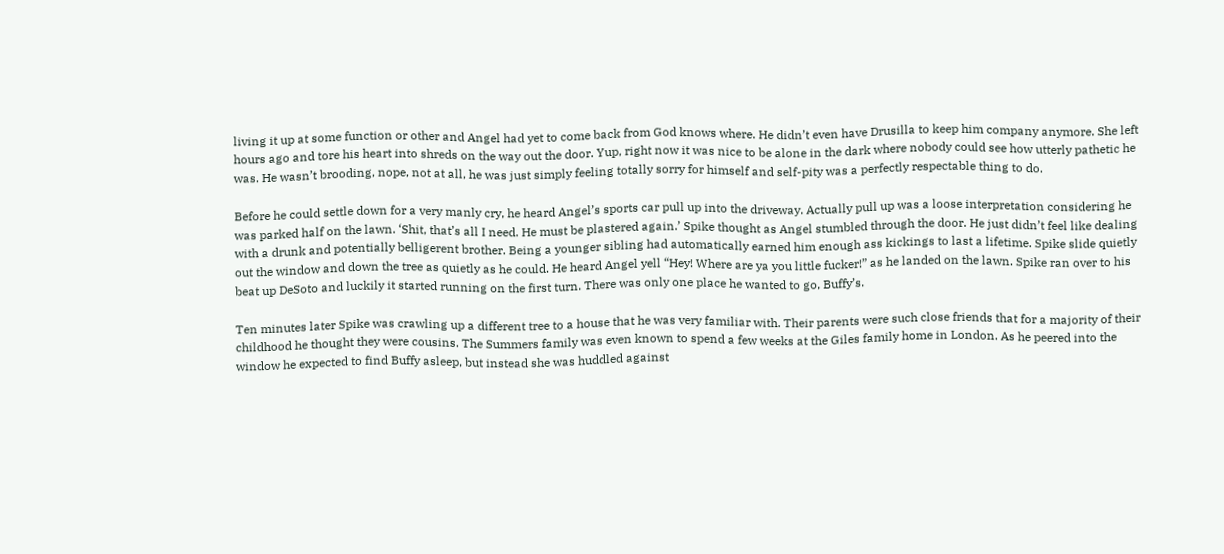living it up at some function or other and Angel had yet to come back from God knows where. He didn’t even have Drusilla to keep him company anymore. She left hours ago and tore his heart into shreds on the way out the door. Yup, right now it was nice to be alone in the dark where nobody could see how utterly pathetic he was. He wasn’t brooding, nope, not at all, he was just simply feeling totally sorry for himself and self-pity was a perfectly respectable thing to do.

Before he could settle down for a very manly cry, he heard Angel’s sports car pull up into the driveway. Actually pull up was a loose interpretation considering he was parked half on the lawn. ‘Shit, that’s all I need. He must be plastered again.’ Spike thought as Angel stumbled through the door. He just didn’t feel like dealing with a drunk and potentially belligerent brother. Being a younger sibling had automatically earned him enough ass kickings to last a lifetime. Spike slide quietly out the window and down the tree as quietly as he could. He heard Angel yell “Hey! Where are ya you little fucker!” as he landed on the lawn. Spike ran over to his beat up DeSoto and luckily it started running on the first turn. There was only one place he wanted to go, Buffy’s.

Ten minutes later Spike was crawling up a different tree to a house that he was very familiar with. Their parents were such close friends that for a majority of their childhood he thought they were cousins. The Summers family was even known to spend a few weeks at the Giles family home in London. As he peered into the window he expected to find Buffy asleep, but instead she was huddled against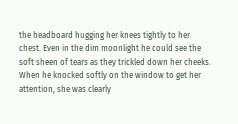the headboard hugging her knees tightly to her chest. Even in the dim moonlight he could see the soft sheen of tears as they trickled down her cheeks. When he knocked softly on the window to get her attention, she was clearly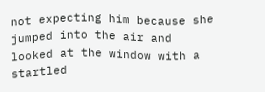not expecting him because she jumped into the air and looked at the window with a startled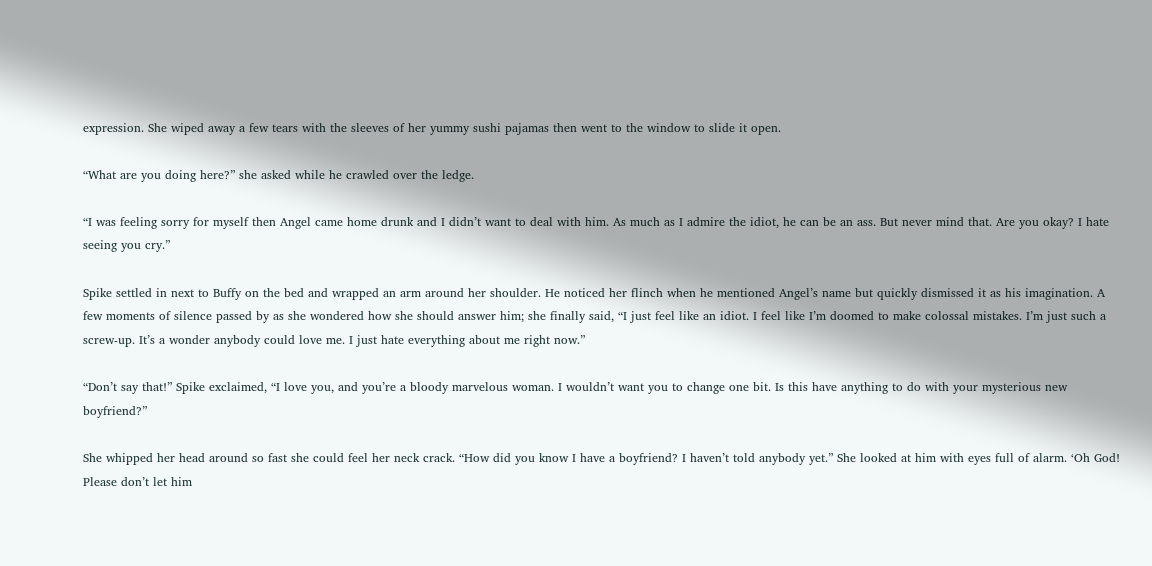expression. She wiped away a few tears with the sleeves of her yummy sushi pajamas then went to the window to slide it open.

“What are you doing here?” she asked while he crawled over the ledge.

“I was feeling sorry for myself then Angel came home drunk and I didn’t want to deal with him. As much as I admire the idiot, he can be an ass. But never mind that. Are you okay? I hate seeing you cry.”

Spike settled in next to Buffy on the bed and wrapped an arm around her shoulder. He noticed her flinch when he mentioned Angel’s name but quickly dismissed it as his imagination. A few moments of silence passed by as she wondered how she should answer him; she finally said, “I just feel like an idiot. I feel like I’m doomed to make colossal mistakes. I’m just such a screw-up. It’s a wonder anybody could love me. I just hate everything about me right now.”

“Don’t say that!” Spike exclaimed, “I love you, and you’re a bloody marvelous woman. I wouldn’t want you to change one bit. Is this have anything to do with your mysterious new boyfriend?”

She whipped her head around so fast she could feel her neck crack. “How did you know I have a boyfriend? I haven’t told anybody yet.” She looked at him with eyes full of alarm. ‘Oh God! Please don’t let him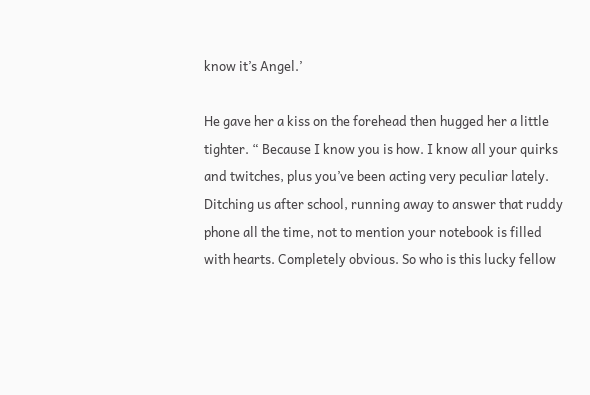know it’s Angel.’

He gave her a kiss on the forehead then hugged her a little tighter. “ Because I know you is how. I know all your quirks and twitches, plus you’ve been acting very peculiar lately. Ditching us after school, running away to answer that ruddy phone all the time, not to mention your notebook is filled with hearts. Completely obvious. So who is this lucky fellow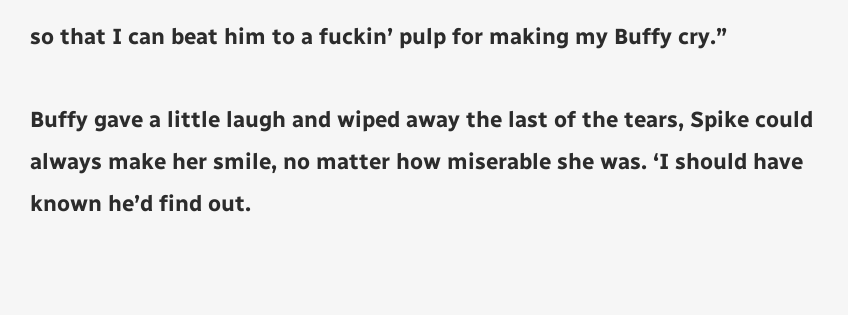so that I can beat him to a fuckin’ pulp for making my Buffy cry.”

Buffy gave a little laugh and wiped away the last of the tears, Spike could always make her smile, no matter how miserable she was. ‘I should have known he’d find out.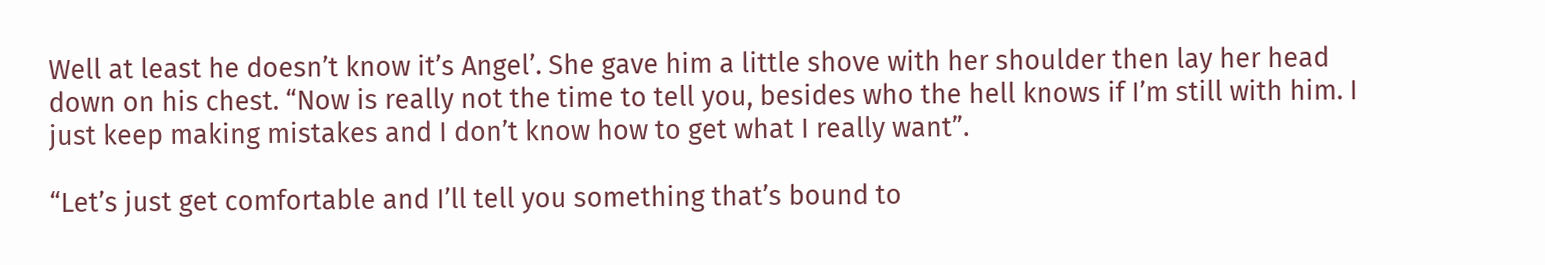Well at least he doesn’t know it’s Angel’. She gave him a little shove with her shoulder then lay her head down on his chest. “Now is really not the time to tell you, besides who the hell knows if I’m still with him. I just keep making mistakes and I don’t know how to get what I really want”.

“Let’s just get comfortable and I’ll tell you something that’s bound to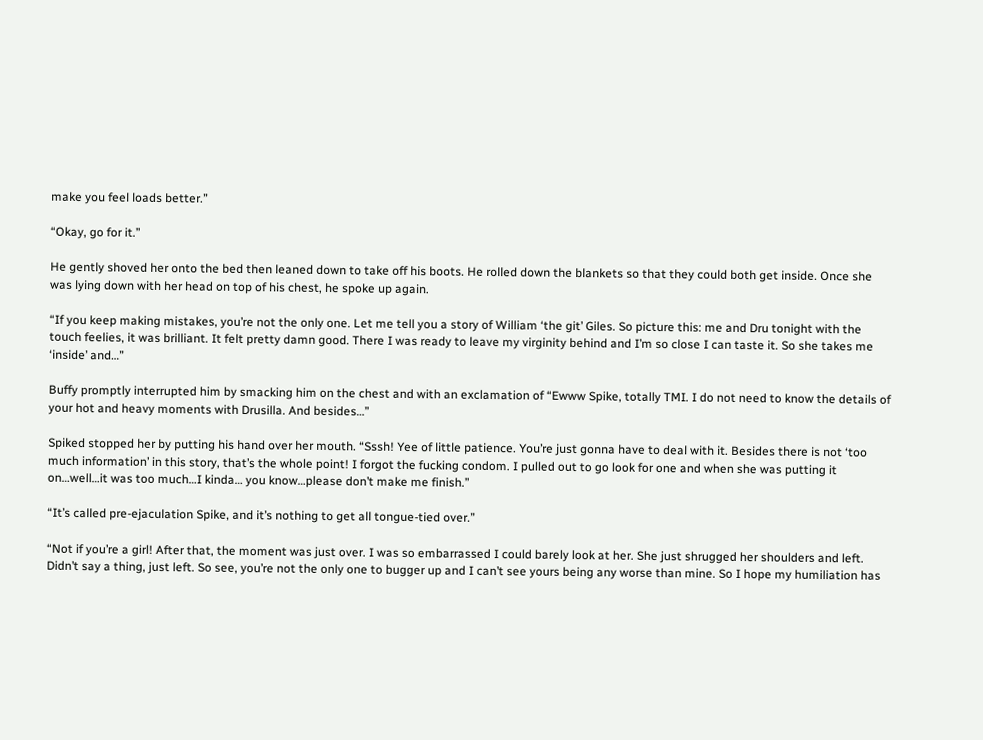make you feel loads better.”

“Okay, go for it.”

He gently shoved her onto the bed then leaned down to take off his boots. He rolled down the blankets so that they could both get inside. Once she was lying down with her head on top of his chest, he spoke up again.

“If you keep making mistakes, you’re not the only one. Let me tell you a story of William ‘the git’ Giles. So picture this: me and Dru tonight with the touch feelies, it was brilliant. It felt pretty damn good. There I was ready to leave my virginity behind and I’m so close I can taste it. So she takes me ‘inside’ and…”

Buffy promptly interrupted him by smacking him on the chest and with an exclamation of “Ewww Spike, totally TMI. I do not need to know the details of your hot and heavy moments with Drusilla. And besides…”

Spiked stopped her by putting his hand over her mouth. “Sssh! Yee of little patience. You’re just gonna have to deal with it. Besides there is not ‘too much information’ in this story, that’s the whole point! I forgot the fucking condom. I pulled out to go look for one and when she was putting it on…well…it was too much…I kinda… you know…please don’t make me finish.”

“It’s called pre-ejaculation Spike, and it’s nothing to get all tongue-tied over.”

“Not if you’re a girl! After that, the moment was just over. I was so embarrassed I could barely look at her. She just shrugged her shoulders and left. Didn’t say a thing, just left. So see, you’re not the only one to bugger up and I can’t see yours being any worse than mine. So I hope my humiliation has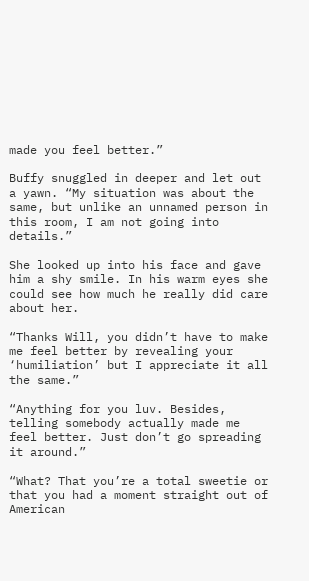made you feel better.”

Buffy snuggled in deeper and let out a yawn. “My situation was about the same, but unlike an unnamed person in this room, I am not going into details.”

She looked up into his face and gave him a shy smile. In his warm eyes she could see how much he really did care about her.

“Thanks Will, you didn’t have to make me feel better by revealing your ‘humiliation’ but I appreciate it all the same.”

“Anything for you luv. Besides, telling somebody actually made me feel better. Just don’t go spreading it around.”

“What? That you’re a total sweetie or that you had a moment straight out of American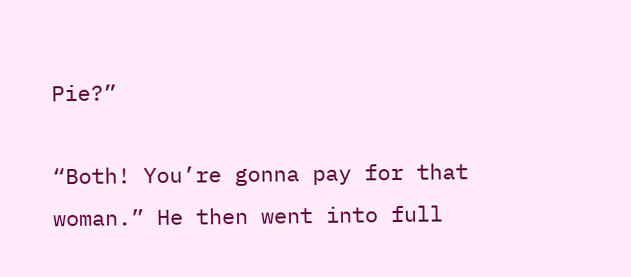Pie?”

“Both! You’re gonna pay for that woman.” He then went into full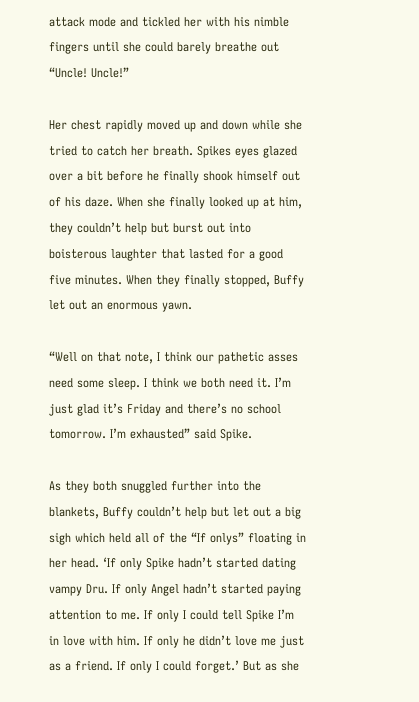attack mode and tickled her with his nimble fingers until she could barely breathe out “Uncle! Uncle!”

Her chest rapidly moved up and down while she tried to catch her breath. Spikes eyes glazed over a bit before he finally shook himself out of his daze. When she finally looked up at him, they couldn’t help but burst out into boisterous laughter that lasted for a good five minutes. When they finally stopped, Buffy let out an enormous yawn.

“Well on that note, I think our pathetic asses need some sleep. I think we both need it. I’m just glad it’s Friday and there’s no school tomorrow. I’m exhausted” said Spike.

As they both snuggled further into the blankets, Buffy couldn’t help but let out a big sigh which held all of the “If onlys” floating in her head. ‘If only Spike hadn’t started dating vampy Dru. If only Angel hadn’t started paying attention to me. If only I could tell Spike I’m in love with him. If only he didn’t love me just as a friend. If only I could forget.’ But as she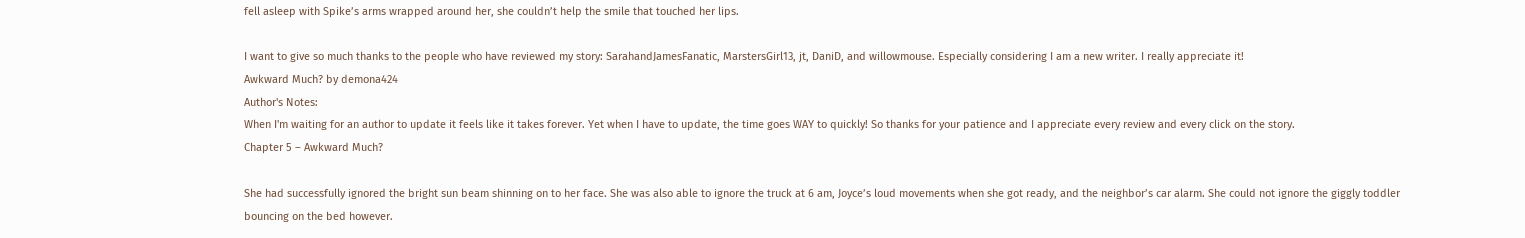fell asleep with Spike’s arms wrapped around her, she couldn’t help the smile that touched her lips.

I want to give so much thanks to the people who have reviewed my story: SarahandJamesFanatic, MarstersGirl13, jt, DaniD, and willowmouse. Especially considering I am a new writer. I really appreciate it!
Awkward Much? by demona424
Author's Notes:
When I'm waiting for an author to update it feels like it takes forever. Yet when I have to update, the time goes WAY to quickly! So thanks for your patience and I appreciate every review and every click on the story.
Chapter 5 – Awkward Much?

She had successfully ignored the bright sun beam shinning on to her face. She was also able to ignore the truck at 6 am, Joyce’s loud movements when she got ready, and the neighbor’s car alarm. She could not ignore the giggly toddler bouncing on the bed however.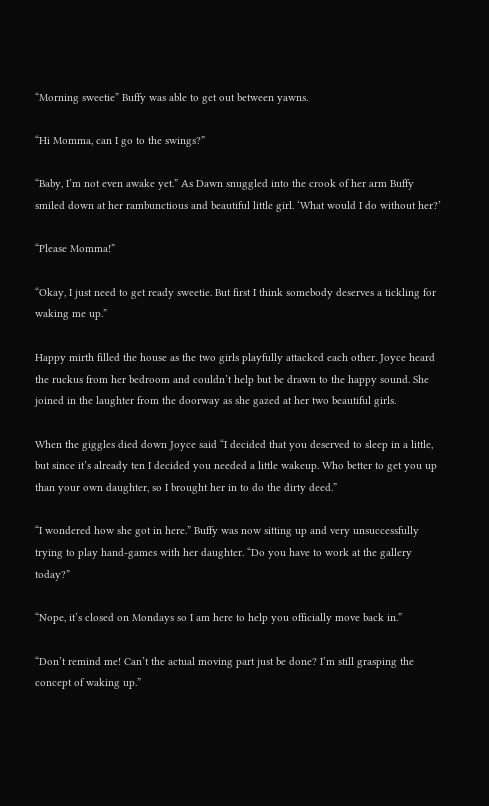“Morning sweetie” Buffy was able to get out between yawns.

“Hi Momma, can I go to the swings?”

“Baby, I’m not even awake yet.” As Dawn snuggled into the crook of her arm Buffy smiled down at her rambunctious and beautiful little girl. ‘What would I do without her?’

“Please Momma!”

“Okay, I just need to get ready sweetie. But first I think somebody deserves a tickling for waking me up.”

Happy mirth filled the house as the two girls playfully attacked each other. Joyce heard the ruckus from her bedroom and couldn’t help but be drawn to the happy sound. She joined in the laughter from the doorway as she gazed at her two beautiful girls.

When the giggles died down Joyce said “I decided that you deserved to sleep in a little, but since it’s already ten I decided you needed a little wakeup. Who better to get you up than your own daughter, so I brought her in to do the dirty deed.”

“I wondered how she got in here.” Buffy was now sitting up and very unsuccessfully trying to play hand-games with her daughter. “Do you have to work at the gallery today?”

“Nope, it’s closed on Mondays so I am here to help you officially move back in.”

“Don’t remind me! Can’t the actual moving part just be done? I’m still grasping the concept of waking up.”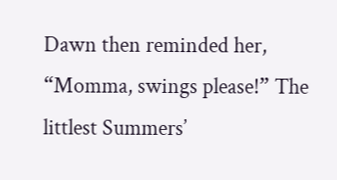Dawn then reminded her, “Momma, swings please!” The littlest Summers’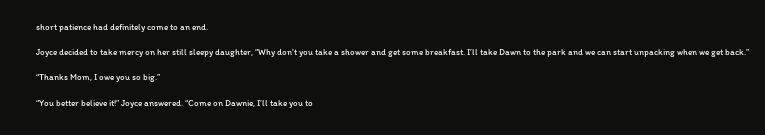short patience had definitely come to an end.

Joyce decided to take mercy on her still sleepy daughter, “Why don’t you take a shower and get some breakfast. I’ll take Dawn to the park and we can start unpacking when we get back.”

“Thanks Mom, I owe you so big.”

“You better believe it!” Joyce answered. “Come on Dawnie, I’ll take you to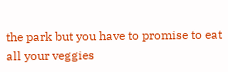the park but you have to promise to eat all your veggies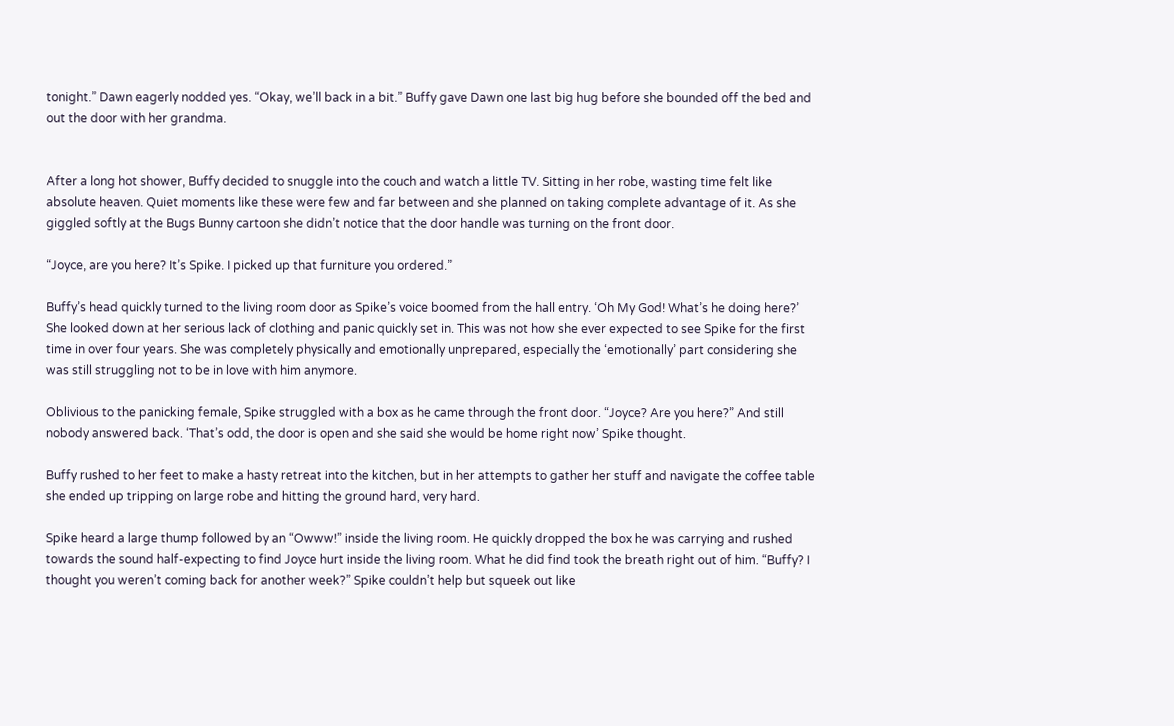tonight.” Dawn eagerly nodded yes. “Okay, we’ll back in a bit.” Buffy gave Dawn one last big hug before she bounded off the bed and out the door with her grandma.


After a long hot shower, Buffy decided to snuggle into the couch and watch a little TV. Sitting in her robe, wasting time felt like absolute heaven. Quiet moments like these were few and far between and she planned on taking complete advantage of it. As she giggled softly at the Bugs Bunny cartoon she didn’t notice that the door handle was turning on the front door.

“Joyce, are you here? It’s Spike. I picked up that furniture you ordered.”

Buffy’s head quickly turned to the living room door as Spike’s voice boomed from the hall entry. ‘Oh My God! What’s he doing here?’ She looked down at her serious lack of clothing and panic quickly set in. This was not how she ever expected to see Spike for the first time in over four years. She was completely physically and emotionally unprepared, especially the ‘emotionally’ part considering she was still struggling not to be in love with him anymore.

Oblivious to the panicking female, Spike struggled with a box as he came through the front door. “Joyce? Are you here?” And still nobody answered back. ‘That’s odd, the door is open and she said she would be home right now’ Spike thought.

Buffy rushed to her feet to make a hasty retreat into the kitchen, but in her attempts to gather her stuff and navigate the coffee table she ended up tripping on large robe and hitting the ground hard, very hard.

Spike heard a large thump followed by an “Owww!” inside the living room. He quickly dropped the box he was carrying and rushed towards the sound half-expecting to find Joyce hurt inside the living room. What he did find took the breath right out of him. “Buffy? I thought you weren’t coming back for another week?” Spike couldn’t help but squeek out like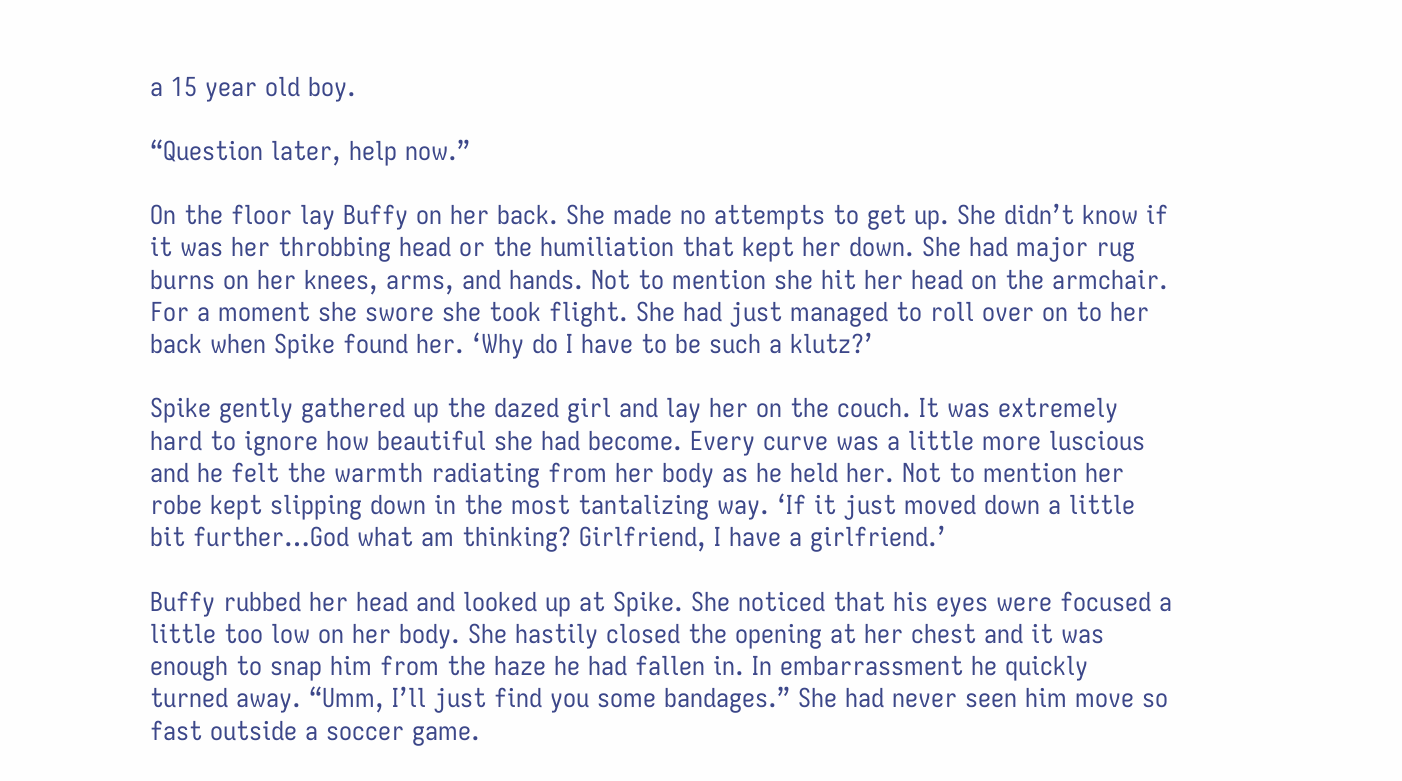a 15 year old boy.

“Question later, help now.”

On the floor lay Buffy on her back. She made no attempts to get up. She didn’t know if it was her throbbing head or the humiliation that kept her down. She had major rug burns on her knees, arms, and hands. Not to mention she hit her head on the armchair. For a moment she swore she took flight. She had just managed to roll over on to her back when Spike found her. ‘Why do I have to be such a klutz?’

Spike gently gathered up the dazed girl and lay her on the couch. It was extremely hard to ignore how beautiful she had become. Every curve was a little more luscious and he felt the warmth radiating from her body as he held her. Not to mention her robe kept slipping down in the most tantalizing way. ‘If it just moved down a little bit further…God what am thinking? Girlfriend, I have a girlfriend.’

Buffy rubbed her head and looked up at Spike. She noticed that his eyes were focused a little too low on her body. She hastily closed the opening at her chest and it was enough to snap him from the haze he had fallen in. In embarrassment he quickly turned away. “Umm, I’ll just find you some bandages.” She had never seen him move so fast outside a soccer game.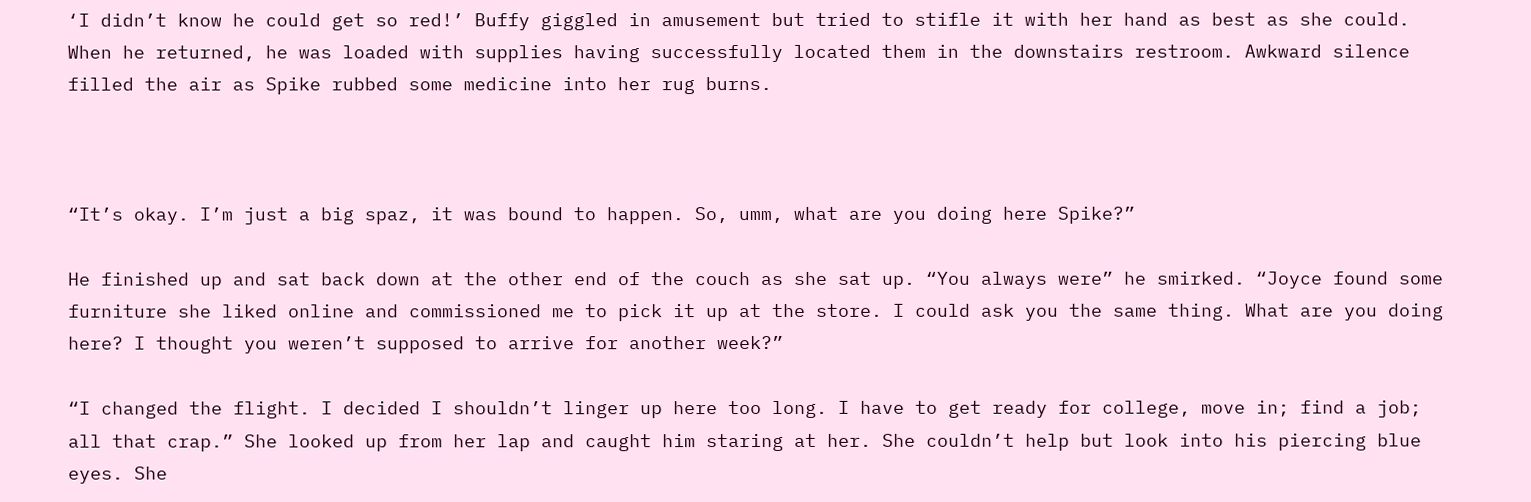‘I didn’t know he could get so red!’ Buffy giggled in amusement but tried to stifle it with her hand as best as she could. When he returned, he was loaded with supplies having successfully located them in the downstairs restroom. Awkward silence filled the air as Spike rubbed some medicine into her rug burns.



“It’s okay. I’m just a big spaz, it was bound to happen. So, umm, what are you doing here Spike?”

He finished up and sat back down at the other end of the couch as she sat up. “You always were” he smirked. “Joyce found some furniture she liked online and commissioned me to pick it up at the store. I could ask you the same thing. What are you doing here? I thought you weren’t supposed to arrive for another week?”

“I changed the flight. I decided I shouldn’t linger up here too long. I have to get ready for college, move in; find a job; all that crap.” She looked up from her lap and caught him staring at her. She couldn’t help but look into his piercing blue eyes. She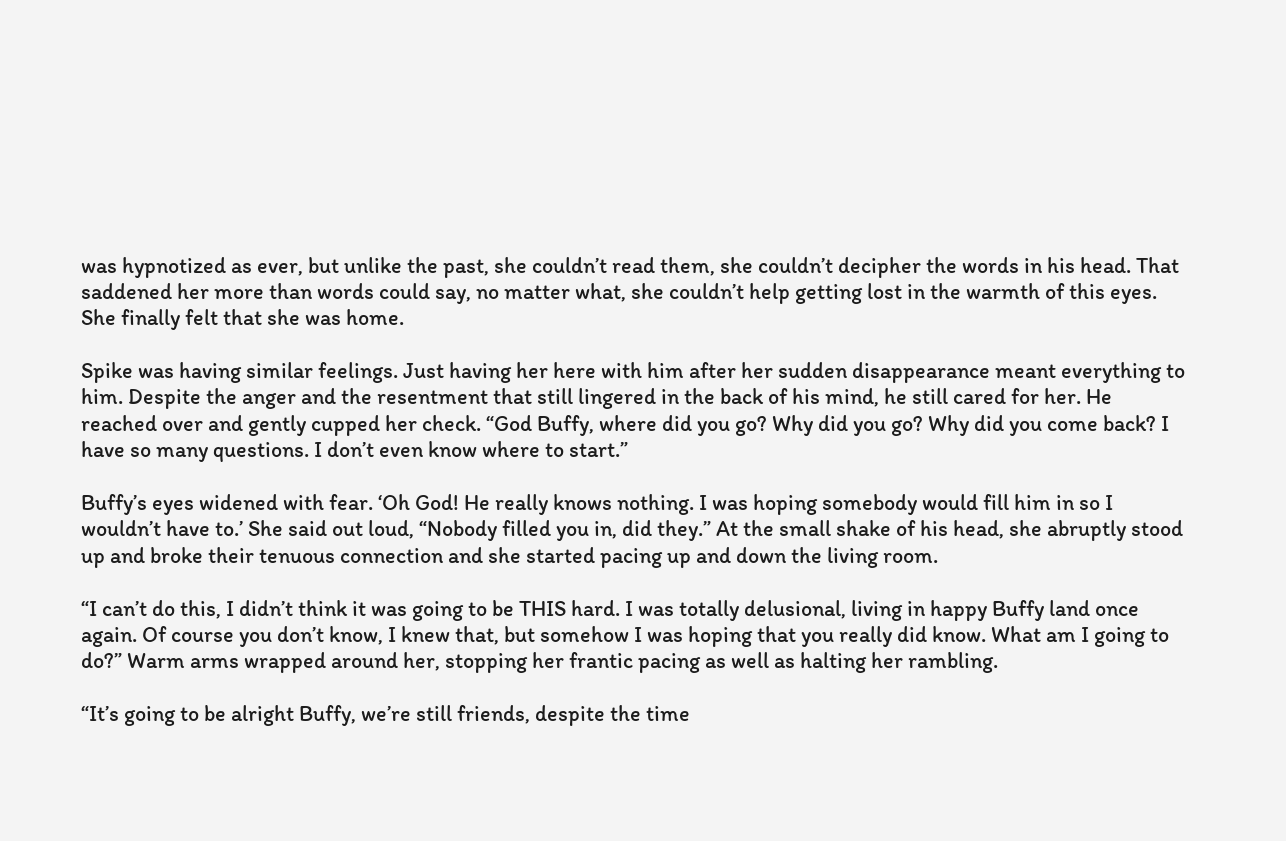was hypnotized as ever, but unlike the past, she couldn’t read them, she couldn’t decipher the words in his head. That saddened her more than words could say, no matter what, she couldn’t help getting lost in the warmth of this eyes. She finally felt that she was home.

Spike was having similar feelings. Just having her here with him after her sudden disappearance meant everything to him. Despite the anger and the resentment that still lingered in the back of his mind, he still cared for her. He reached over and gently cupped her check. “God Buffy, where did you go? Why did you go? Why did you come back? I have so many questions. I don’t even know where to start.”

Buffy’s eyes widened with fear. ‘Oh God! He really knows nothing. I was hoping somebody would fill him in so I wouldn’t have to.’ She said out loud, “Nobody filled you in, did they.” At the small shake of his head, she abruptly stood up and broke their tenuous connection and she started pacing up and down the living room.

“I can’t do this, I didn’t think it was going to be THIS hard. I was totally delusional, living in happy Buffy land once again. Of course you don’t know, I knew that, but somehow I was hoping that you really did know. What am I going to do?” Warm arms wrapped around her, stopping her frantic pacing as well as halting her rambling.

“It’s going to be alright Buffy, we’re still friends, despite the time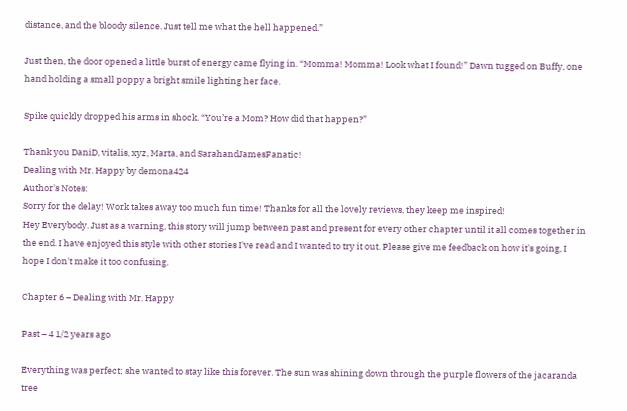distance, and the bloody silence. Just tell me what the hell happened.”

Just then, the door opened a little burst of energy came flying in. “Momma! Momma! Look what I found!” Dawn tugged on Buffy, one hand holding a small poppy a bright smile lighting her face.

Spike quickly dropped his arms in shock. “You’re a Mom? How did that happen?”

Thank you DaniD, vitalis, xyz, Marta, and SarahandJamesFanatic!
Dealing with Mr. Happy by demona424
Author's Notes:
Sorry for the delay! Work takes away too much fun time! Thanks for all the lovely reviews, they keep me inspired!
Hey Everybody. Just as a warning, this story will jump between past and present for every other chapter until it all comes together in the end. I have enjoyed this style with other stories I've read and I wanted to try it out. Please give me feedback on how it's going, I hope I don't make it too confusing.

Chapter 6 – Dealing with Mr. Happy

Past – 4 1/2 years ago

Everything was perfect; she wanted to stay like this forever. The sun was shining down through the purple flowers of the jacaranda tree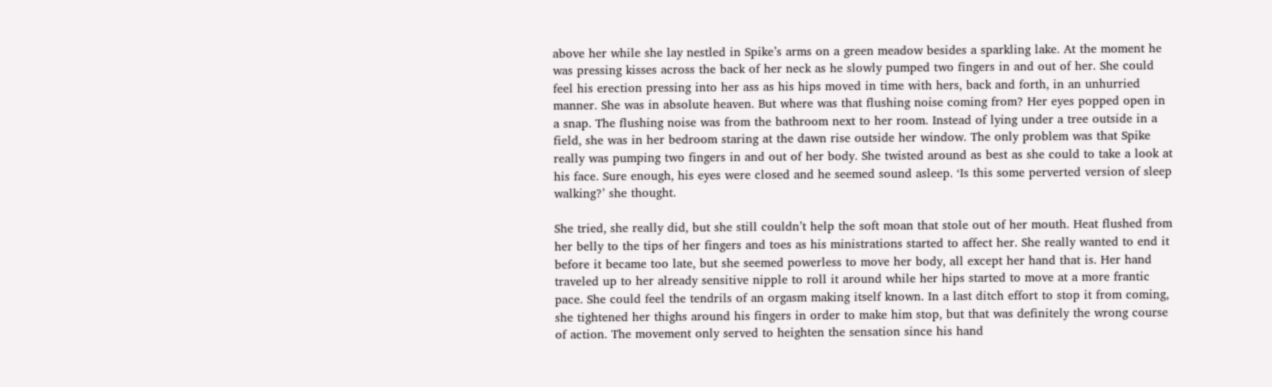above her while she lay nestled in Spike’s arms on a green meadow besides a sparkling lake. At the moment he was pressing kisses across the back of her neck as he slowly pumped two fingers in and out of her. She could feel his erection pressing into her ass as his hips moved in time with hers, back and forth, in an unhurried manner. She was in absolute heaven. But where was that flushing noise coming from? Her eyes popped open in a snap. The flushing noise was from the bathroom next to her room. Instead of lying under a tree outside in a field, she was in her bedroom staring at the dawn rise outside her window. The only problem was that Spike really was pumping two fingers in and out of her body. She twisted around as best as she could to take a look at his face. Sure enough, his eyes were closed and he seemed sound asleep. ‘Is this some perverted version of sleep walking?’ she thought.

She tried, she really did, but she still couldn’t help the soft moan that stole out of her mouth. Heat flushed from her belly to the tips of her fingers and toes as his ministrations started to affect her. She really wanted to end it before it became too late, but she seemed powerless to move her body, all except her hand that is. Her hand traveled up to her already sensitive nipple to roll it around while her hips started to move at a more frantic pace. She could feel the tendrils of an orgasm making itself known. In a last ditch effort to stop it from coming, she tightened her thighs around his fingers in order to make him stop, but that was definitely the wrong course of action. The movement only served to heighten the sensation since his hand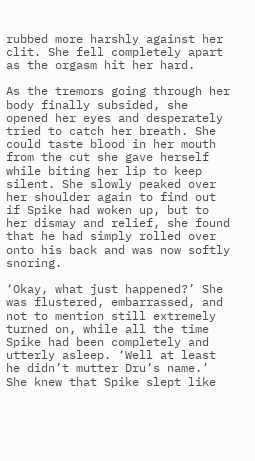rubbed more harshly against her clit. She fell completely apart as the orgasm hit her hard.

As the tremors going through her body finally subsided, she opened her eyes and desperately tried to catch her breath. She could taste blood in her mouth from the cut she gave herself while biting her lip to keep silent. She slowly peaked over her shoulder again to find out if Spike had woken up, but to her dismay and relief, she found that he had simply rolled over onto his back and was now softly snoring.

‘Okay, what just happened?’ She was flustered, embarrassed, and not to mention still extremely turned on, while all the time Spike had been completely and utterly asleep. ‘Well at least he didn’t mutter Dru’s name.’ She knew that Spike slept like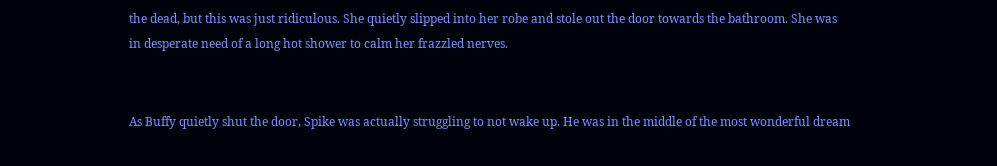the dead, but this was just ridiculous. She quietly slipped into her robe and stole out the door towards the bathroom. She was in desperate need of a long hot shower to calm her frazzled nerves.


As Buffy quietly shut the door, Spike was actually struggling to not wake up. He was in the middle of the most wonderful dream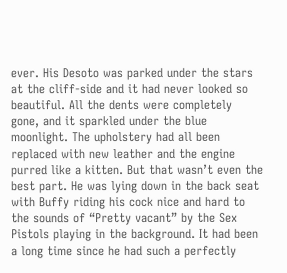ever. His Desoto was parked under the stars at the cliff-side and it had never looked so beautiful. All the dents were completely gone, and it sparkled under the blue moonlight. The upholstery had all been replaced with new leather and the engine purred like a kitten. But that wasn’t even the best part. He was lying down in the back seat with Buffy riding his cock nice and hard to the sounds of “Pretty vacant” by the Sex Pistols playing in the background. It had been a long time since he had such a perfectly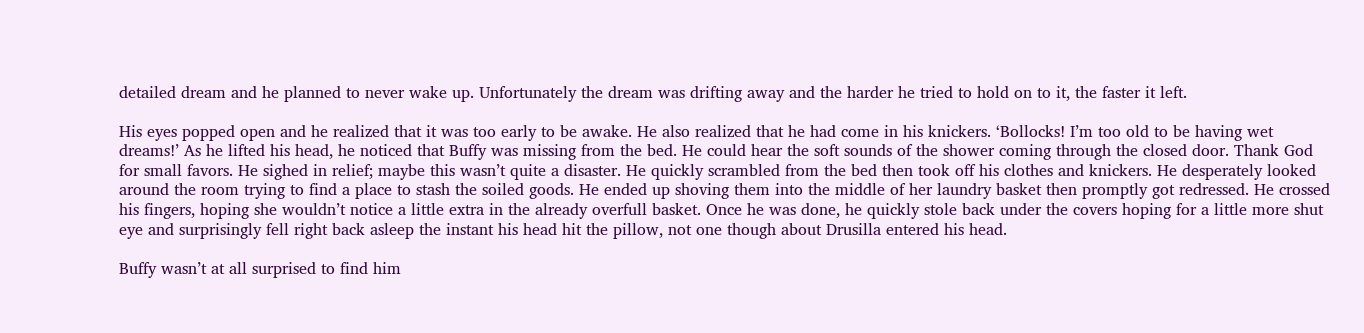detailed dream and he planned to never wake up. Unfortunately the dream was drifting away and the harder he tried to hold on to it, the faster it left.

His eyes popped open and he realized that it was too early to be awake. He also realized that he had come in his knickers. ‘Bollocks! I’m too old to be having wet dreams!’ As he lifted his head, he noticed that Buffy was missing from the bed. He could hear the soft sounds of the shower coming through the closed door. Thank God for small favors. He sighed in relief; maybe this wasn’t quite a disaster. He quickly scrambled from the bed then took off his clothes and knickers. He desperately looked around the room trying to find a place to stash the soiled goods. He ended up shoving them into the middle of her laundry basket then promptly got redressed. He crossed his fingers, hoping she wouldn’t notice a little extra in the already overfull basket. Once he was done, he quickly stole back under the covers hoping for a little more shut eye and surprisingly fell right back asleep the instant his head hit the pillow, not one though about Drusilla entered his head.

Buffy wasn’t at all surprised to find him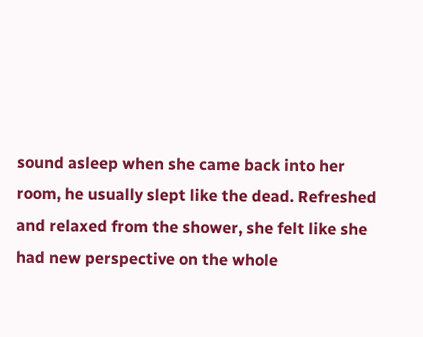sound asleep when she came back into her room, he usually slept like the dead. Refreshed and relaxed from the shower, she felt like she had new perspective on the whole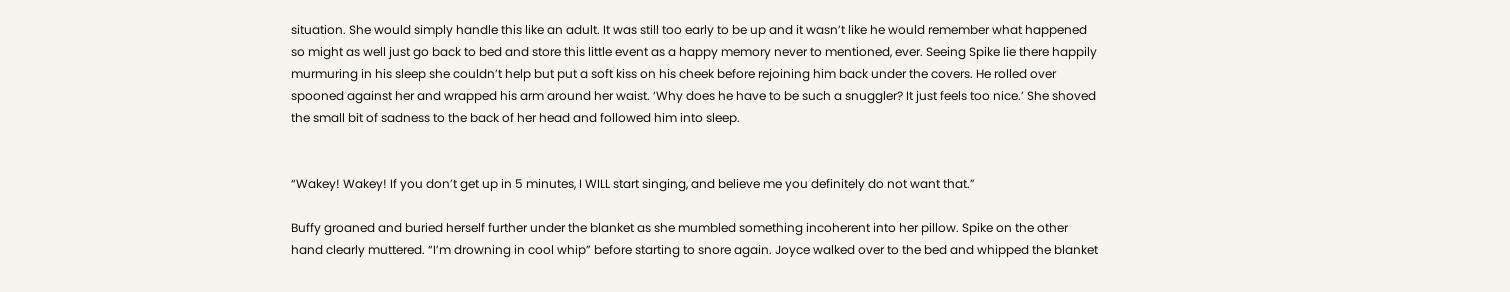situation. She would simply handle this like an adult. It was still too early to be up and it wasn’t like he would remember what happened so might as well just go back to bed and store this little event as a happy memory never to mentioned, ever. Seeing Spike lie there happily murmuring in his sleep she couldn’t help but put a soft kiss on his cheek before rejoining him back under the covers. He rolled over spooned against her and wrapped his arm around her waist. ‘Why does he have to be such a snuggler? It just feels too nice.’ She shoved the small bit of sadness to the back of her head and followed him into sleep.


“Wakey! Wakey! If you don’t get up in 5 minutes, I WILL start singing, and believe me you definitely do not want that.”

Buffy groaned and buried herself further under the blanket as she mumbled something incoherent into her pillow. Spike on the other hand clearly muttered. “I’m drowning in cool whip” before starting to snore again. Joyce walked over to the bed and whipped the blanket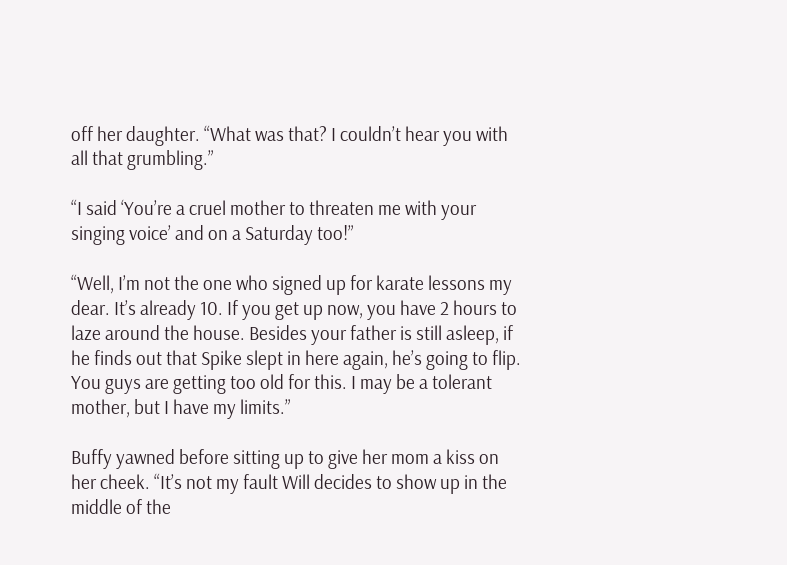off her daughter. “What was that? I couldn’t hear you with all that grumbling.”

“I said ‘You’re a cruel mother to threaten me with your singing voice’ and on a Saturday too!”

“Well, I’m not the one who signed up for karate lessons my dear. It’s already 10. If you get up now, you have 2 hours to laze around the house. Besides your father is still asleep, if he finds out that Spike slept in here again, he’s going to flip. You guys are getting too old for this. I may be a tolerant mother, but I have my limits.”

Buffy yawned before sitting up to give her mom a kiss on her cheek. “It’s not my fault Will decides to show up in the middle of the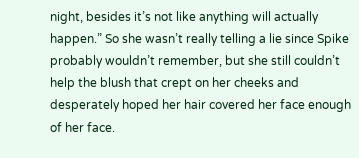night, besides it’s not like anything will actually happen.” So she wasn’t really telling a lie since Spike probably wouldn’t remember, but she still couldn’t help the blush that crept on her cheeks and desperately hoped her hair covered her face enough of her face.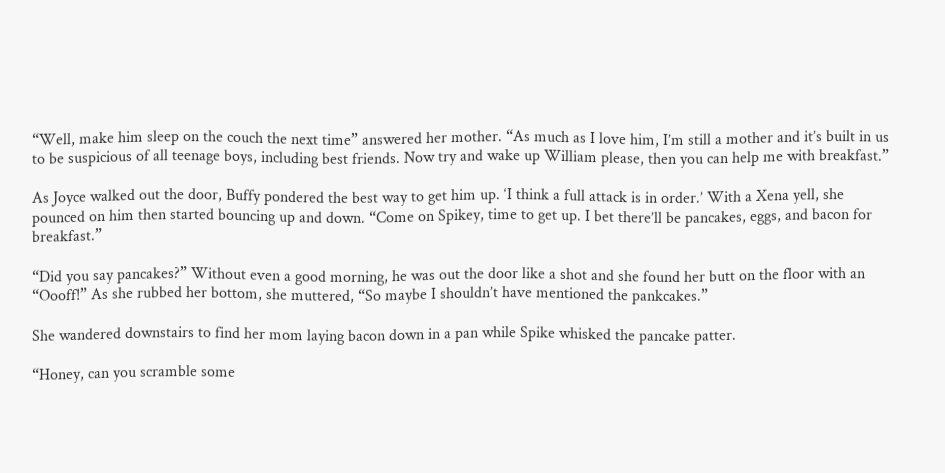“Well, make him sleep on the couch the next time” answered her mother. “As much as I love him, I’m still a mother and it’s built in us to be suspicious of all teenage boys, including best friends. Now try and wake up William please, then you can help me with breakfast.”

As Joyce walked out the door, Buffy pondered the best way to get him up. ‘I think a full attack is in order.’ With a Xena yell, she pounced on him then started bouncing up and down. “Come on Spikey, time to get up. I bet there’ll be pancakes, eggs, and bacon for breakfast.”

“Did you say pancakes?” Without even a good morning, he was out the door like a shot and she found her butt on the floor with an “Oooff!” As she rubbed her bottom, she muttered, “So maybe I shouldn’t have mentioned the pankcakes.”

She wandered downstairs to find her mom laying bacon down in a pan while Spike whisked the pancake patter.

“Honey, can you scramble some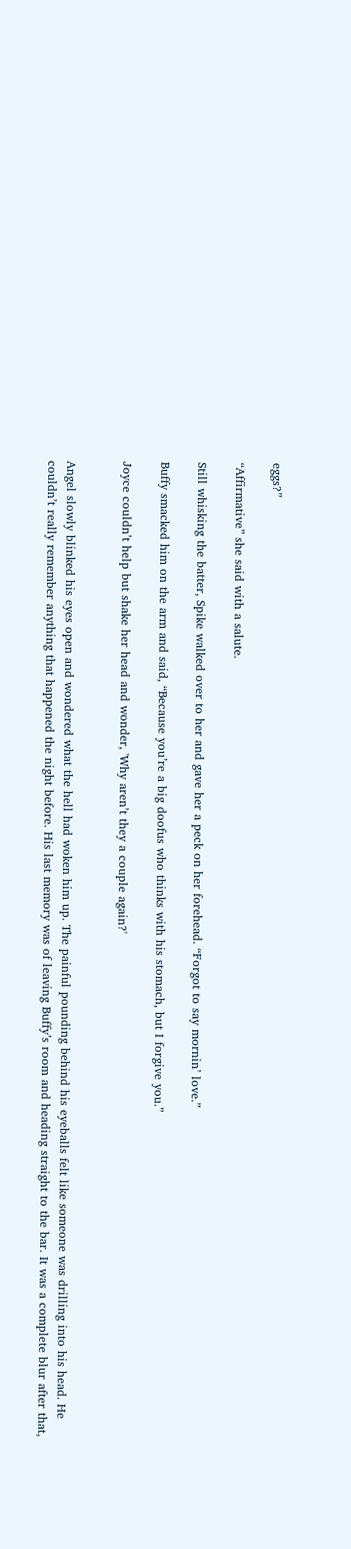eggs?”

“Affirmative” she said with a salute.

Still whisking the batter, Spike walked over to her and gave her a peck on her forehead. “Forgot to say mornin’ love.”

Buffy smacked him on the arm and said, “Because you’re a big doofus who thinks with his stomach, but I forgive you.”

Joyce couldn’t help but shake her head and wonder, 'Why aren’t they a couple again?'


Angel slowly blinked his eyes open and wondered what the hell had woken him up. The painful pounding behind his eyeballs felt like someone was drilling into his head. He couldn’t really remember anything that happened the night before. His last memory was of leaving Buffy’s room and heading straight to the bar. It was a complete blur after that,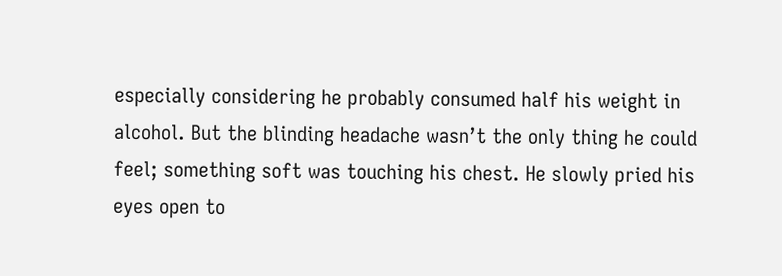especially considering he probably consumed half his weight in alcohol. But the blinding headache wasn’t the only thing he could feel; something soft was touching his chest. He slowly pried his eyes open to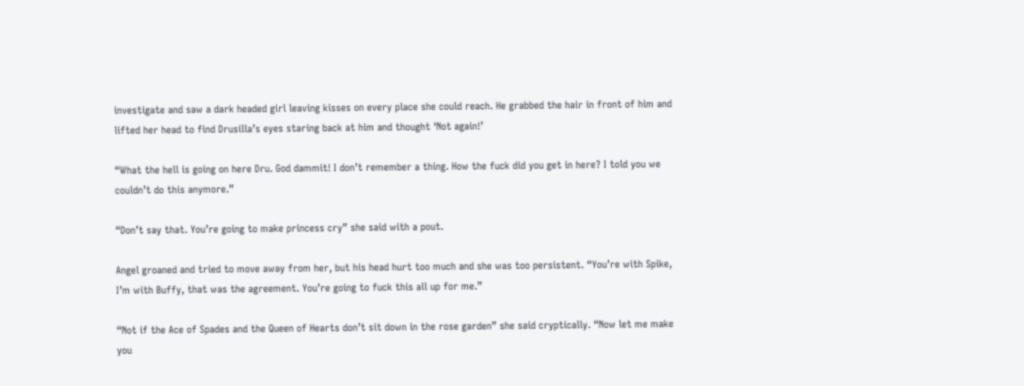investigate and saw a dark headed girl leaving kisses on every place she could reach. He grabbed the hair in front of him and lifted her head to find Drusilla’s eyes staring back at him and thought ‘Not again!’

“What the hell is going on here Dru. God dammit! I don’t remember a thing. How the fuck did you get in here? I told you we couldn’t do this anymore.”

“Don’t say that. You’re going to make princess cry” she said with a pout.

Angel groaned and tried to move away from her, but his head hurt too much and she was too persistent. “You’re with Spike, I’m with Buffy, that was the agreement. You’re going to fuck this all up for me.”

“Not if the Ace of Spades and the Queen of Hearts don’t sit down in the rose garden” she said cryptically. “Now let me make you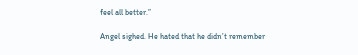feel all better.”

Angel sighed. He hated that he didn’t remember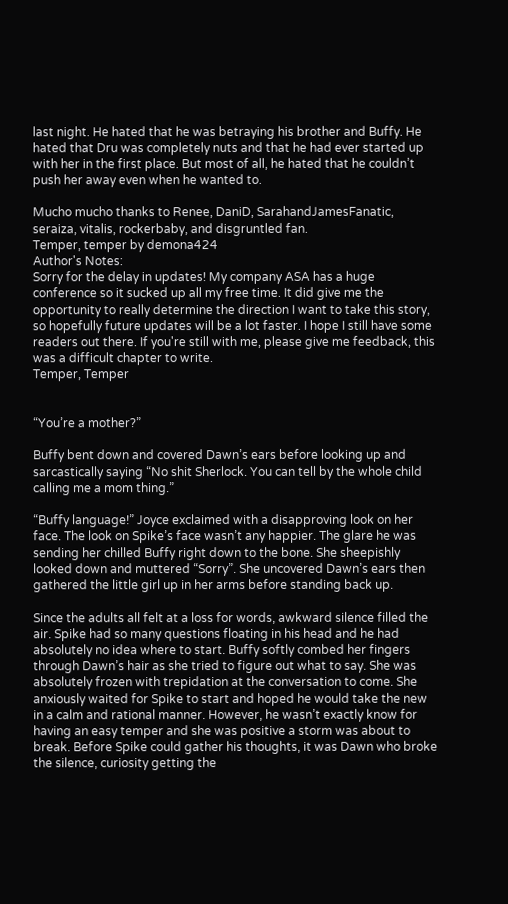last night. He hated that he was betraying his brother and Buffy. He hated that Dru was completely nuts and that he had ever started up with her in the first place. But most of all, he hated that he couldn’t push her away even when he wanted to.

Mucho mucho thanks to Renee, DaniD, SarahandJamesFanatic, seraiza, vitalis, rockerbaby, and disgruntled fan.
Temper, temper by demona424
Author's Notes:
Sorry for the delay in updates! My company ASA has a huge conference so it sucked up all my free time. It did give me the opportunity to really determine the direction I want to take this story, so hopefully future updates will be a lot faster. I hope I still have some readers out there. If you're still with me, please give me feedback, this was a difficult chapter to write.
Temper, Temper


“You’re a mother?”

Buffy bent down and covered Dawn’s ears before looking up and sarcastically saying “No shit Sherlock. You can tell by the whole child calling me a mom thing.”

“Buffy language!” Joyce exclaimed with a disapproving look on her face. The look on Spike’s face wasn’t any happier. The glare he was sending her chilled Buffy right down to the bone. She sheepishly looked down and muttered “Sorry”. She uncovered Dawn’s ears then gathered the little girl up in her arms before standing back up.

Since the adults all felt at a loss for words, awkward silence filled the air. Spike had so many questions floating in his head and he had absolutely no idea where to start. Buffy softly combed her fingers through Dawn’s hair as she tried to figure out what to say. She was absolutely frozen with trepidation at the conversation to come. She anxiously waited for Spike to start and hoped he would take the new in a calm and rational manner. However, he wasn’t exactly know for having an easy temper and she was positive a storm was about to break. Before Spike could gather his thoughts, it was Dawn who broke the silence, curiosity getting the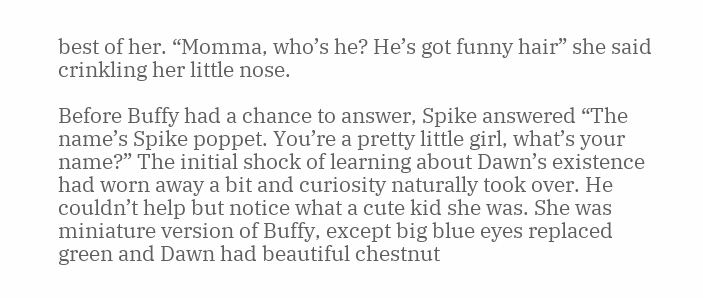best of her. “Momma, who’s he? He’s got funny hair” she said crinkling her little nose.

Before Buffy had a chance to answer, Spike answered “The name’s Spike poppet. You’re a pretty little girl, what’s your name?” The initial shock of learning about Dawn’s existence had worn away a bit and curiosity naturally took over. He couldn’t help but notice what a cute kid she was. She was miniature version of Buffy, except big blue eyes replaced green and Dawn had beautiful chestnut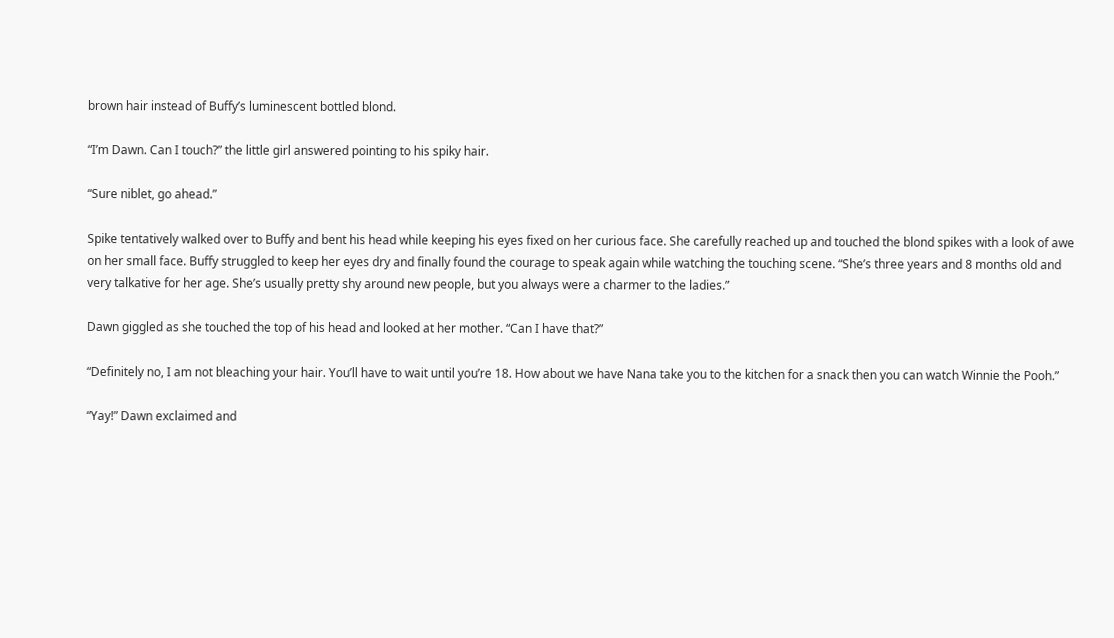brown hair instead of Buffy’s luminescent bottled blond.

“I’m Dawn. Can I touch?” the little girl answered pointing to his spiky hair.

“Sure niblet, go ahead.”

Spike tentatively walked over to Buffy and bent his head while keeping his eyes fixed on her curious face. She carefully reached up and touched the blond spikes with a look of awe on her small face. Buffy struggled to keep her eyes dry and finally found the courage to speak again while watching the touching scene. “She’s three years and 8 months old and very talkative for her age. She’s usually pretty shy around new people, but you always were a charmer to the ladies.”

Dawn giggled as she touched the top of his head and looked at her mother. “Can I have that?”

“Definitely no, I am not bleaching your hair. You’ll have to wait until you’re 18. How about we have Nana take you to the kitchen for a snack then you can watch Winnie the Pooh.”

“Yay!” Dawn exclaimed and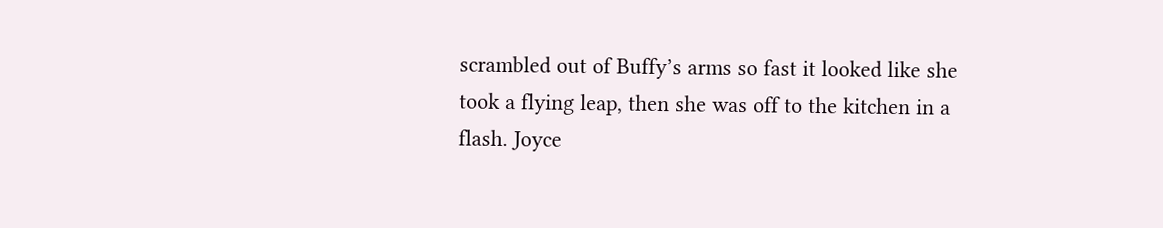scrambled out of Buffy’s arms so fast it looked like she took a flying leap, then she was off to the kitchen in a flash. Joyce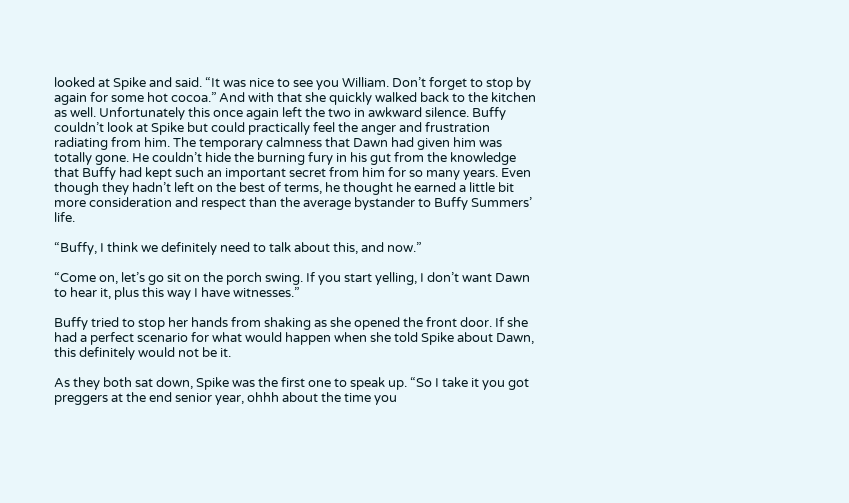looked at Spike and said. “It was nice to see you William. Don’t forget to stop by again for some hot cocoa.” And with that she quickly walked back to the kitchen as well. Unfortunately this once again left the two in awkward silence. Buffy couldn’t look at Spike but could practically feel the anger and frustration radiating from him. The temporary calmness that Dawn had given him was totally gone. He couldn’t hide the burning fury in his gut from the knowledge that Buffy had kept such an important secret from him for so many years. Even though they hadn’t left on the best of terms, he thought he earned a little bit more consideration and respect than the average bystander to Buffy Summers’ life.

“Buffy, I think we definitely need to talk about this, and now.”

“Come on, let’s go sit on the porch swing. If you start yelling, I don’t want Dawn to hear it, plus this way I have witnesses.”

Buffy tried to stop her hands from shaking as she opened the front door. If she had a perfect scenario for what would happen when she told Spike about Dawn, this definitely would not be it.

As they both sat down, Spike was the first one to speak up. “So I take it you got preggers at the end senior year, ohhh about the time you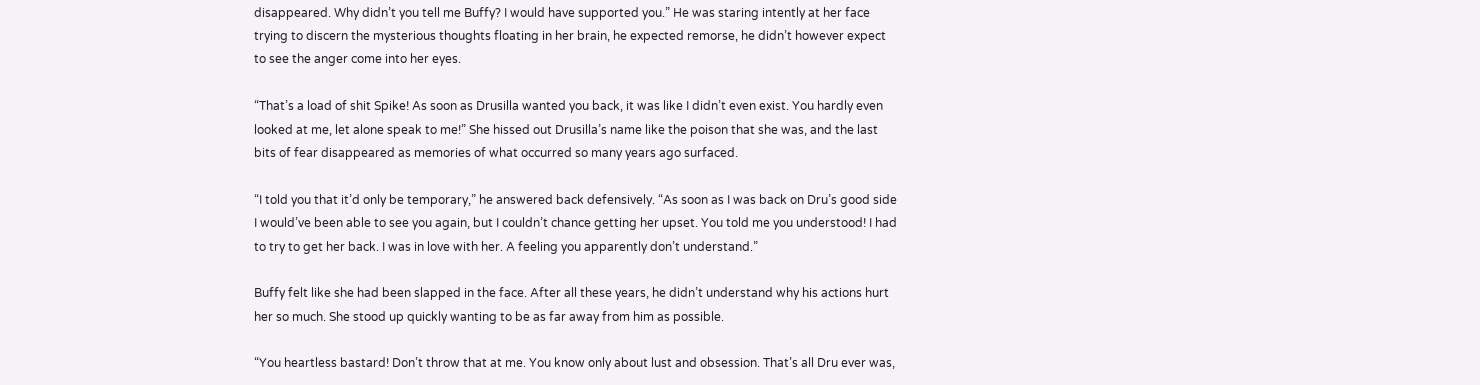disappeared. Why didn’t you tell me Buffy? I would have supported you.” He was staring intently at her face trying to discern the mysterious thoughts floating in her brain, he expected remorse, he didn’t however expect to see the anger come into her eyes.

“That’s a load of shit Spike! As soon as Drusilla wanted you back, it was like I didn’t even exist. You hardly even looked at me, let alone speak to me!” She hissed out Drusilla’s name like the poison that she was, and the last bits of fear disappeared as memories of what occurred so many years ago surfaced.

“I told you that it’d only be temporary,” he answered back defensively. “As soon as I was back on Dru’s good side I would’ve been able to see you again, but I couldn’t chance getting her upset. You told me you understood! I had to try to get her back. I was in love with her. A feeling you apparently don’t understand.”

Buffy felt like she had been slapped in the face. After all these years, he didn’t understand why his actions hurt her so much. She stood up quickly wanting to be as far away from him as possible.

“You heartless bastard! Don’t throw that at me. You know only about lust and obsession. That’s all Dru ever was,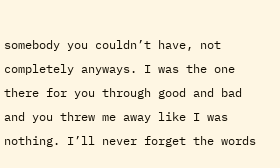somebody you couldn’t have, not completely anyways. I was the one there for you through good and bad and you threw me away like I was nothing. I’ll never forget the words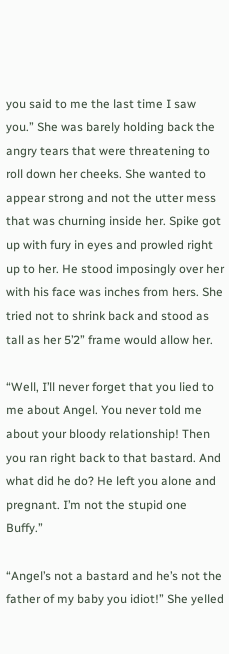you said to me the last time I saw you.” She was barely holding back the angry tears that were threatening to roll down her cheeks. She wanted to appear strong and not the utter mess that was churning inside her. Spike got up with fury in eyes and prowled right up to her. He stood imposingly over her with his face was inches from hers. She tried not to shrink back and stood as tall as her 5’2” frame would allow her.

“Well, I’ll never forget that you lied to me about Angel. You never told me about your bloody relationship! Then you ran right back to that bastard. And what did he do? He left you alone and pregnant. I’m not the stupid one Buffy.”

“Angel’s not a bastard and he’s not the father of my baby you idiot!” She yelled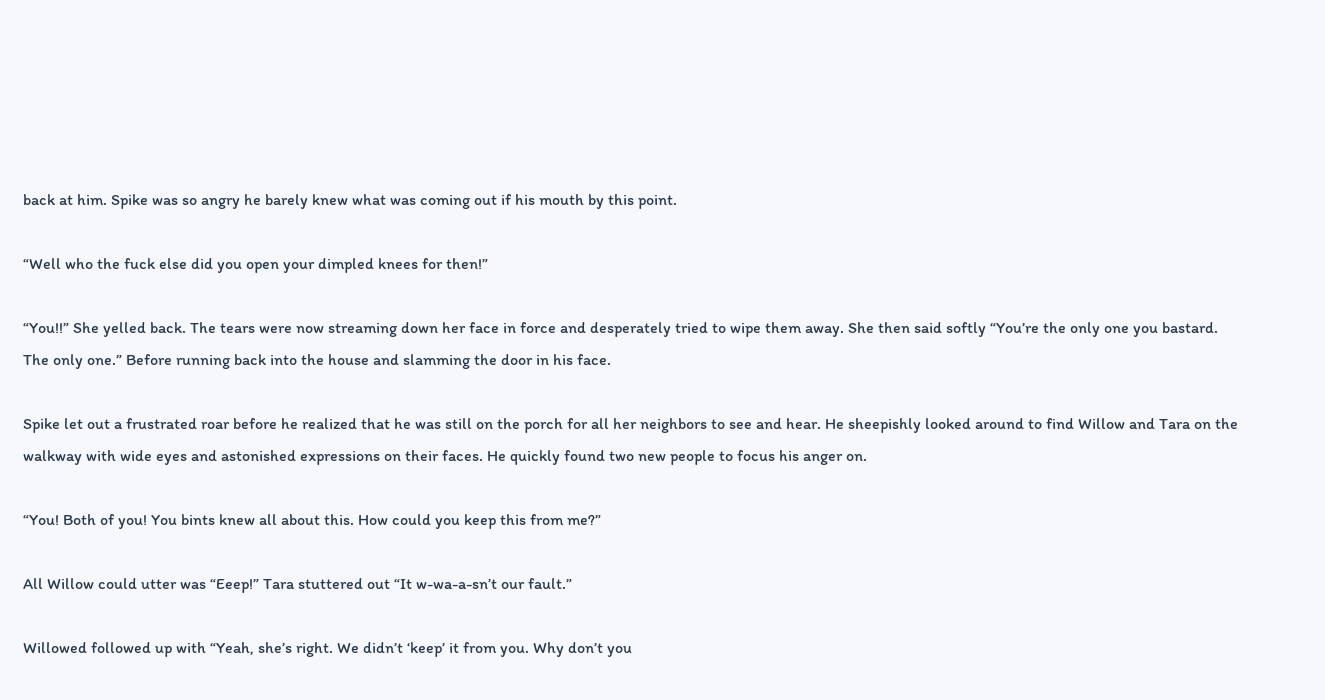back at him. Spike was so angry he barely knew what was coming out if his mouth by this point.

“Well who the fuck else did you open your dimpled knees for then!”

“You!!” She yelled back. The tears were now streaming down her face in force and desperately tried to wipe them away. She then said softly “You’re the only one you bastard. The only one.” Before running back into the house and slamming the door in his face.

Spike let out a frustrated roar before he realized that he was still on the porch for all her neighbors to see and hear. He sheepishly looked around to find Willow and Tara on the walkway with wide eyes and astonished expressions on their faces. He quickly found two new people to focus his anger on.

“You! Both of you! You bints knew all about this. How could you keep this from me?”

All Willow could utter was “Eeep!” Tara stuttered out “It w-wa-a-sn’t our fault.”

Willowed followed up with “Yeah, she’s right. We didn’t ‘keep’ it from you. Why don’t you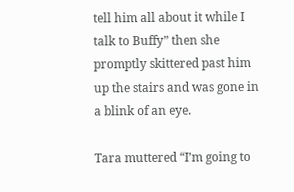tell him all about it while I talk to Buffy” then she promptly skittered past him up the stairs and was gone in a blink of an eye.

Tara muttered “I’m going to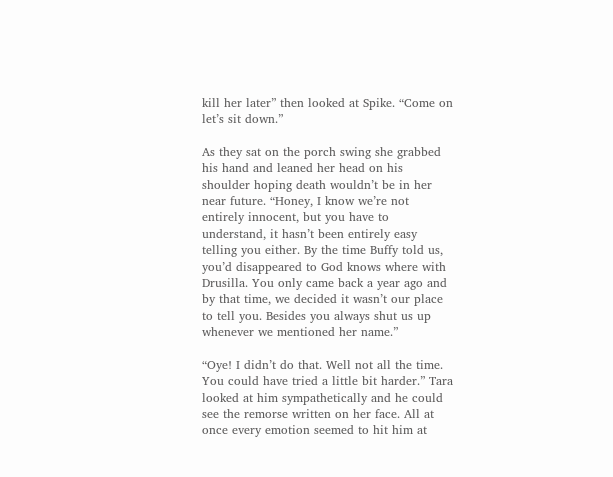kill her later” then looked at Spike. “Come on let’s sit down.”

As they sat on the porch swing she grabbed his hand and leaned her head on his shoulder hoping death wouldn’t be in her near future. “Honey, I know we’re not entirely innocent, but you have to understand, it hasn’t been entirely easy telling you either. By the time Buffy told us, you’d disappeared to God knows where with Drusilla. You only came back a year ago and by that time, we decided it wasn’t our place to tell you. Besides you always shut us up whenever we mentioned her name.”

“Oye! I didn’t do that. Well not all the time. You could have tried a little bit harder.” Tara looked at him sympathetically and he could see the remorse written on her face. All at once every emotion seemed to hit him at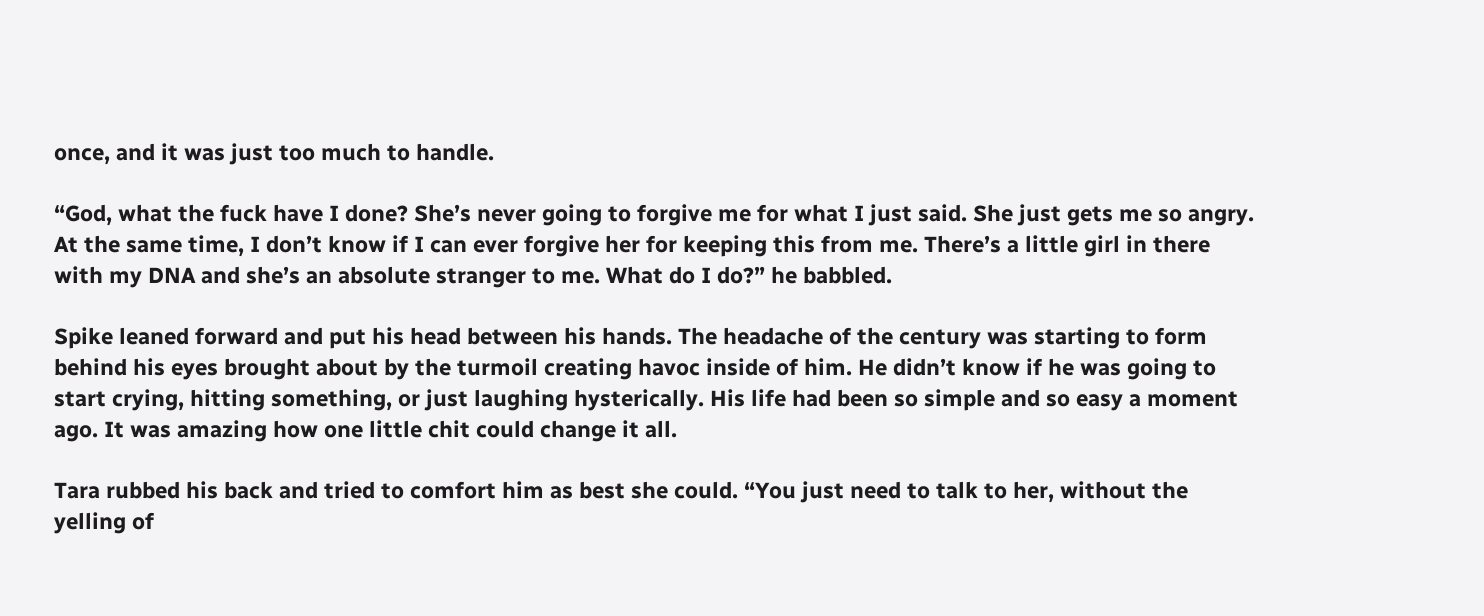once, and it was just too much to handle.

“God, what the fuck have I done? She’s never going to forgive me for what I just said. She just gets me so angry. At the same time, I don’t know if I can ever forgive her for keeping this from me. There’s a little girl in there with my DNA and she’s an absolute stranger to me. What do I do?” he babbled.

Spike leaned forward and put his head between his hands. The headache of the century was starting to form behind his eyes brought about by the turmoil creating havoc inside of him. He didn’t know if he was going to start crying, hitting something, or just laughing hysterically. His life had been so simple and so easy a moment ago. It was amazing how one little chit could change it all.

Tara rubbed his back and tried to comfort him as best she could. “You just need to talk to her, without the yelling of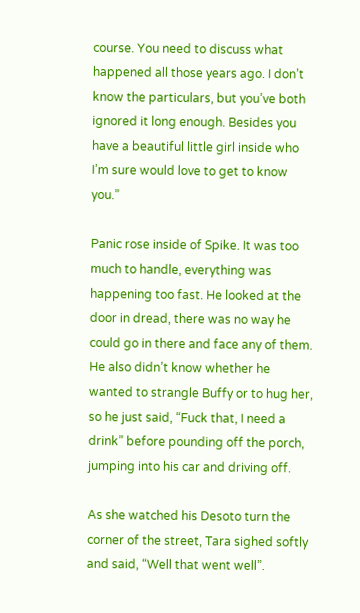course. You need to discuss what happened all those years ago. I don’t know the particulars, but you’ve both ignored it long enough. Besides you have a beautiful little girl inside who I’m sure would love to get to know you.”

Panic rose inside of Spike. It was too much to handle, everything was happening too fast. He looked at the door in dread, there was no way he could go in there and face any of them. He also didn’t know whether he wanted to strangle Buffy or to hug her, so he just said, “Fuck that, I need a drink” before pounding off the porch, jumping into his car and driving off.

As she watched his Desoto turn the corner of the street, Tara sighed softly and said, “Well that went well”.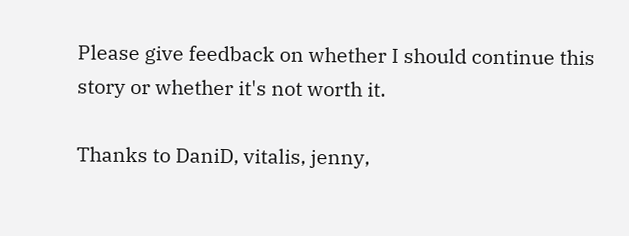Please give feedback on whether I should continue this story or whether it's not worth it.

Thanks to DaniD, vitalis, jenny,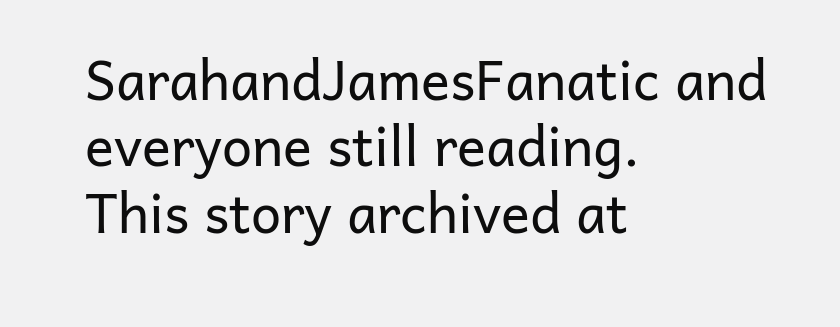SarahandJamesFanatic and everyone still reading.
This story archived at